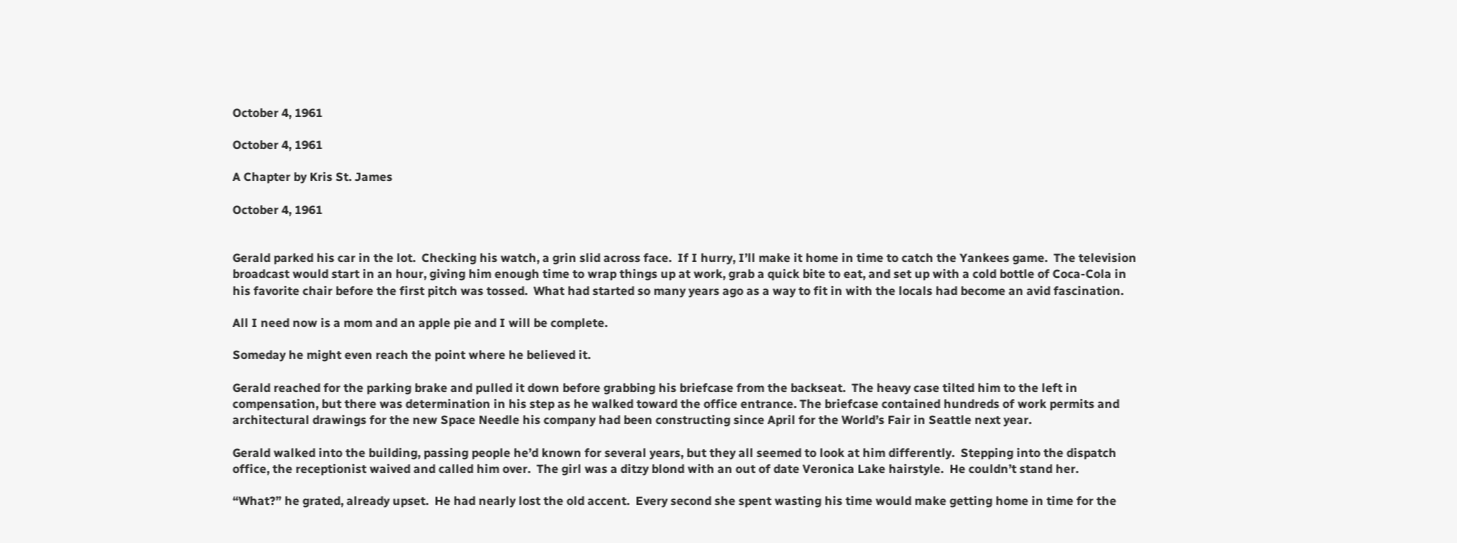October 4, 1961

October 4, 1961

A Chapter by Kris St. James

October 4, 1961


Gerald parked his car in the lot.  Checking his watch, a grin slid across face.  If I hurry, I’ll make it home in time to catch the Yankees game.  The television broadcast would start in an hour, giving him enough time to wrap things up at work, grab a quick bite to eat, and set up with a cold bottle of Coca-Cola in his favorite chair before the first pitch was tossed.  What had started so many years ago as a way to fit in with the locals had become an avid fascination.

All I need now is a mom and an apple pie and I will be complete.

Someday he might even reach the point where he believed it.

Gerald reached for the parking brake and pulled it down before grabbing his briefcase from the backseat.  The heavy case tilted him to the left in compensation, but there was determination in his step as he walked toward the office entrance. The briefcase contained hundreds of work permits and architectural drawings for the new Space Needle his company had been constructing since April for the World’s Fair in Seattle next year.

Gerald walked into the building, passing people he’d known for several years, but they all seemed to look at him differently.  Stepping into the dispatch office, the receptionist waived and called him over.  The girl was a ditzy blond with an out of date Veronica Lake hairstyle.  He couldn’t stand her.

“What?” he grated, already upset.  He had nearly lost the old accent.  Every second she spent wasting his time would make getting home in time for the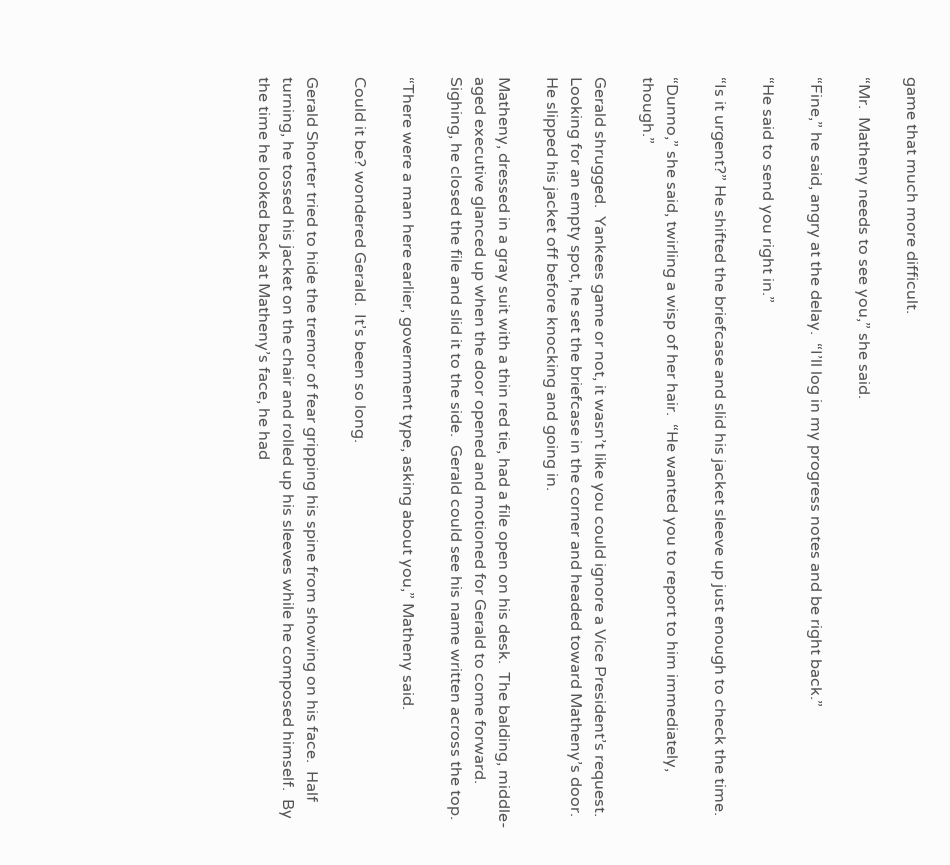game that much more difficult.

“Mr.  Matheny needs to see you,” she said.

“Fine,” he said, angry at the delay.  “I’ll log in my progress notes and be right back.”

“He said to send you right in.”

“Is it urgent?” He shifted the briefcase and slid his jacket sleeve up just enough to check the time.

“Dunno,” she said, twirling a wisp of her hair.  “He wanted you to report to him immediately, though.”

Gerald shrugged.  Yankees game or not, it wasn’t like you could ignore a Vice President’s request.  Looking for an empty spot, he set the briefcase in the corner and headed toward Matheny’s door.  He slipped his jacket off before knocking and going in.

Matheny, dressed in a gray suit with a thin red tie, had a file open on his desk.  The balding, middle-aged executive glanced up when the door opened and motioned for Gerald to come forward.  Sighing, he closed the file and slid it to the side.  Gerald could see his name written across the top.

“There were a man here earlier, government type, asking about you,” Matheny said.

Could it be? wondered Gerald.  It’s been so long.

Gerald Shorter tried to hide the tremor of fear gripping his spine from showing on his face.  Half turning, he tossed his jacket on the chair and rolled up his sleeves while he composed himself.  By the time he looked back at Matheny’s face, he had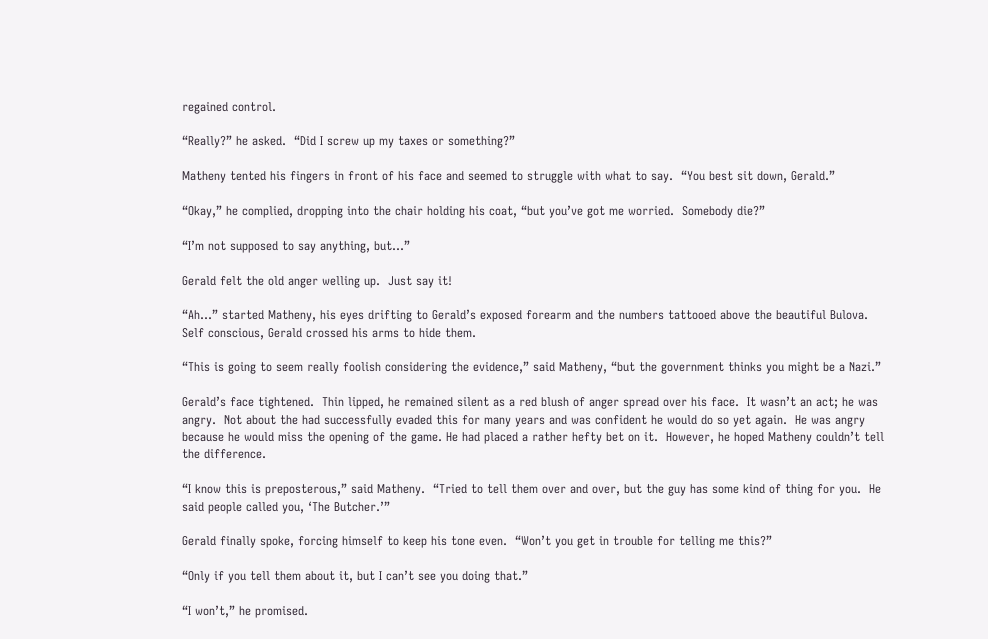regained control.

“Really?” he asked.  “Did I screw up my taxes or something?”

Matheny tented his fingers in front of his face and seemed to struggle with what to say.  “You best sit down, Gerald.”

“Okay,” he complied, dropping into the chair holding his coat, “but you’ve got me worried.  Somebody die?”

“I’m not supposed to say anything, but…”

Gerald felt the old anger welling up.  Just say it!

“Ah…” started Matheny, his eyes drifting to Gerald’s exposed forearm and the numbers tattooed above the beautiful Bulova.  Self conscious, Gerald crossed his arms to hide them.

“This is going to seem really foolish considering the evidence,” said Matheny, “but the government thinks you might be a Nazi.”

Gerald’s face tightened.  Thin lipped, he remained silent as a red blush of anger spread over his face.  It wasn’t an act; he was angry.  Not about the had successfully evaded this for many years and was confident he would do so yet again.  He was angry because he would miss the opening of the game. He had placed a rather hefty bet on it.  However, he hoped Matheny couldn’t tell the difference.

“I know this is preposterous,” said Matheny.  “Tried to tell them over and over, but the guy has some kind of thing for you.  He said people called you, ‘The Butcher.’”

Gerald finally spoke, forcing himself to keep his tone even.  “Won’t you get in trouble for telling me this?”

“Only if you tell them about it, but I can’t see you doing that.”

“I won’t,” he promised.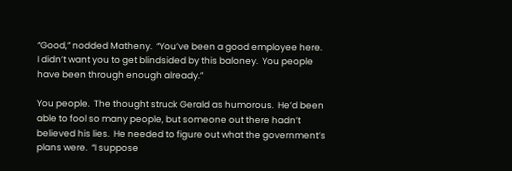“Good,” nodded Matheny.  “You’ve been a good employee here.  I didn’t want you to get blindsided by this baloney.  You people have been through enough already.”

You people.  The thought struck Gerald as humorous.  He’d been able to fool so many people, but someone out there hadn’t believed his lies.  He needed to figure out what the government’s plans were.  “I suppose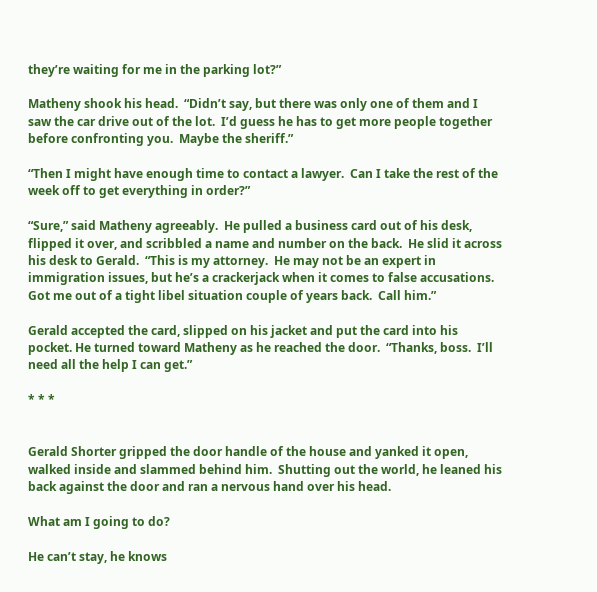they’re waiting for me in the parking lot?”

Matheny shook his head.  “Didn’t say, but there was only one of them and I saw the car drive out of the lot.  I’d guess he has to get more people together before confronting you.  Maybe the sheriff.”

“Then I might have enough time to contact a lawyer.  Can I take the rest of the week off to get everything in order?”

“Sure,” said Matheny agreeably.  He pulled a business card out of his desk, flipped it over, and scribbled a name and number on the back.  He slid it across his desk to Gerald.  “This is my attorney.  He may not be an expert in immigration issues, but he’s a crackerjack when it comes to false accusations.  Got me out of a tight libel situation couple of years back.  Call him.”

Gerald accepted the card, slipped on his jacket and put the card into his pocket. He turned toward Matheny as he reached the door.  “Thanks, boss.  I’ll need all the help I can get.”

* * *


Gerald Shorter gripped the door handle of the house and yanked it open, walked inside and slammed behind him.  Shutting out the world, he leaned his back against the door and ran a nervous hand over his head.

What am I going to do?

He can’t stay, he knows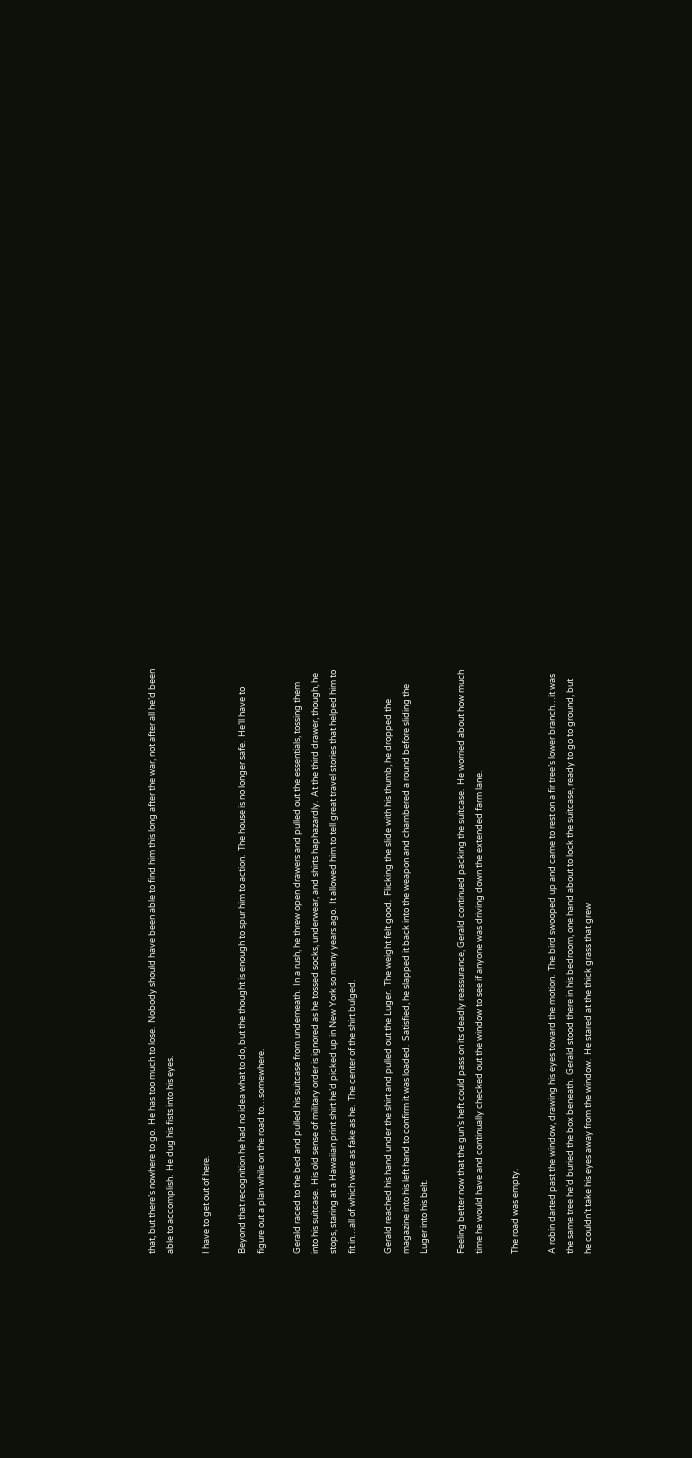that, but there’s nowhere to go.  He has too much to lose.  Nobody should have been able to find him this long after the war, not after all he’d been able to accomplish.  He dug his fists into his eyes.

I have to get out of here.

Beyond that recognition he had no idea what to do, but the thought is enough to spur him to action.  The house is no longer safe.  He’ll have to figure out a plan while on the road to…somewhere.

Gerald raced to the bed and pulled his suitcase from underneath.  In a rush, he threw open drawers and pulled out the essentials, tossing them into his suitcase.  His old sense of military order is ignored as he tossed socks, underwear, and shirts haphazardly.  At the third drawer, though, he stops, staring at a Hawaiian print shirt he’d picked up in New York so many years ago.  It allowed him to tell great travel stories that helped him to fit in…all of which were as fake as he.  The center of the shirt bulged.

Gerald reached his hand under the shirt and pulled out the Luger.  The weight felt good.  Flicking the slide with his thumb, he dropped the magazine into his left hand to confirm it was loaded.  Satisfied, he slapped it back into the weapon and chambered a round before sliding the Luger into his belt.

Feeling better now that the gun’s heft could pass on its deadly reassurance, Gerald continued packing the suitcase.  He worried about how much time he would have and continually checked out the window to see if anyone was driving down the extended farm lane.

The road was empty.

A robin darted past the window, drawing his eyes toward the motion.  The bird swooped up and came to rest on a fir tree’s lower branch…it was the same tree he’d buried the box beneath.  Gerald stood there in his bedroom, one hand about to lock the suitcase, ready to go to ground, but he couldn’t take his eyes away from the window.  He stared at the thick grass that grew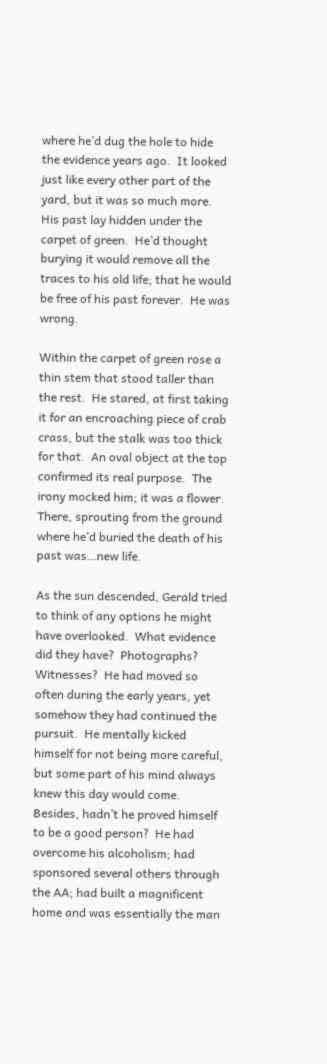where he’d dug the hole to hide the evidence years ago.  It looked just like every other part of the yard, but it was so much more.  His past lay hidden under the carpet of green.  He’d thought burying it would remove all the traces to his old life; that he would be free of his past forever.  He was wrong.

Within the carpet of green rose a thin stem that stood taller than the rest.  He stared, at first taking it for an encroaching piece of crab crass, but the stalk was too thick for that.  An oval object at the top confirmed its real purpose.  The irony mocked him; it was a flower.  There, sprouting from the ground where he’d buried the death of his past was…new life.

As the sun descended, Gerald tried to think of any options he might have overlooked.  What evidence did they have?  Photographs?  Witnesses?  He had moved so often during the early years, yet somehow they had continued the pursuit.  He mentally kicked himself for not being more careful, but some part of his mind always knew this day would come.  Besides, hadn’t he proved himself to be a good person?  He had overcome his alcoholism; had sponsored several others through the AA; had built a magnificent home and was essentially the man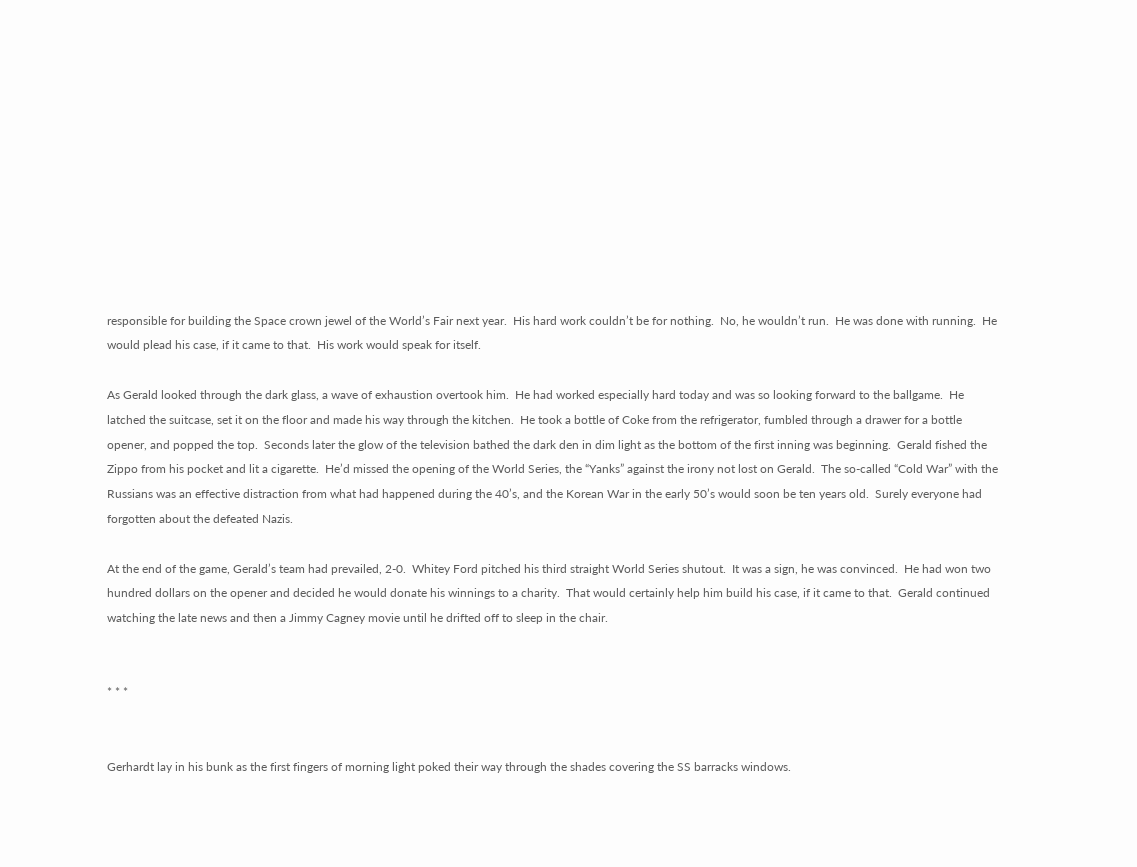responsible for building the Space crown jewel of the World’s Fair next year.  His hard work couldn’t be for nothing.  No, he wouldn’t run.  He was done with running.  He would plead his case, if it came to that.  His work would speak for itself.

As Gerald looked through the dark glass, a wave of exhaustion overtook him.  He had worked especially hard today and was so looking forward to the ballgame.  He latched the suitcase, set it on the floor and made his way through the kitchen.  He took a bottle of Coke from the refrigerator, fumbled through a drawer for a bottle opener, and popped the top.  Seconds later the glow of the television bathed the dark den in dim light as the bottom of the first inning was beginning.  Gerald fished the Zippo from his pocket and lit a cigarette.  He’d missed the opening of the World Series, the “Yanks” against the irony not lost on Gerald.  The so-called “Cold War” with the Russians was an effective distraction from what had happened during the 40’s, and the Korean War in the early 50’s would soon be ten years old.  Surely everyone had forgotten about the defeated Nazis.

At the end of the game, Gerald’s team had prevailed, 2-0.  Whitey Ford pitched his third straight World Series shutout.  It was a sign, he was convinced.  He had won two hundred dollars on the opener and decided he would donate his winnings to a charity.  That would certainly help him build his case, if it came to that.  Gerald continued watching the late news and then a Jimmy Cagney movie until he drifted off to sleep in the chair.


* * *


Gerhardt lay in his bunk as the first fingers of morning light poked their way through the shades covering the SS barracks windows.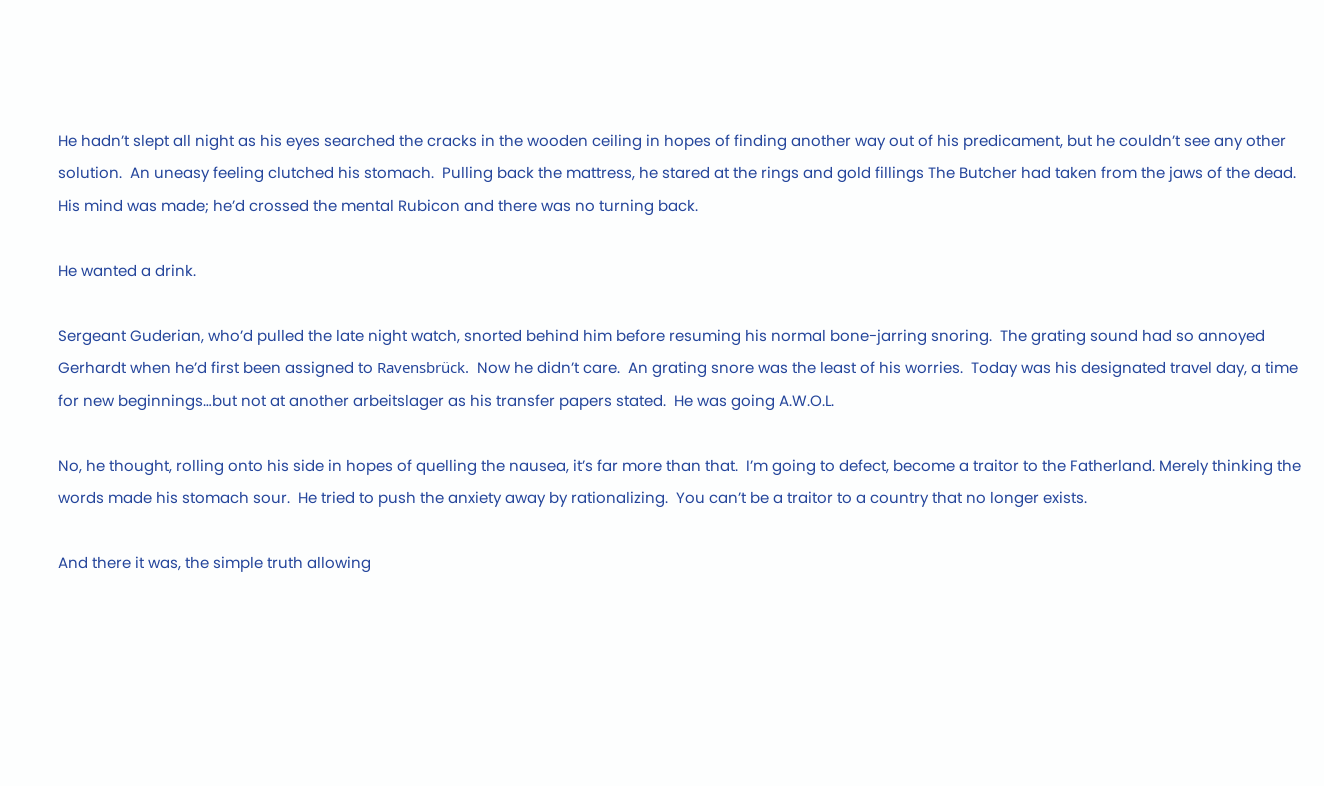He hadn’t slept all night as his eyes searched the cracks in the wooden ceiling in hopes of finding another way out of his predicament, but he couldn’t see any other solution.  An uneasy feeling clutched his stomach.  Pulling back the mattress, he stared at the rings and gold fillings The Butcher had taken from the jaws of the dead.  His mind was made; he’d crossed the mental Rubicon and there was no turning back.

He wanted a drink.

Sergeant Guderian, who’d pulled the late night watch, snorted behind him before resuming his normal bone-jarring snoring.  The grating sound had so annoyed Gerhardt when he’d first been assigned to Ravensbrück.  Now he didn’t care.  An grating snore was the least of his worries.  Today was his designated travel day, a time for new beginnings…but not at another arbeitslager as his transfer papers stated.  He was going A.W.O.L.

No, he thought, rolling onto his side in hopes of quelling the nausea, it’s far more than that.  I’m going to defect, become a traitor to the Fatherland. Merely thinking the words made his stomach sour.  He tried to push the anxiety away by rationalizing.  You can’t be a traitor to a country that no longer exists.

And there it was, the simple truth allowing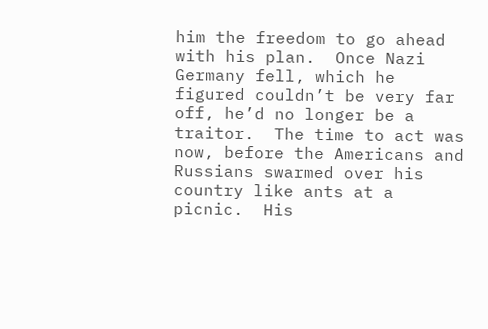him the freedom to go ahead with his plan.  Once Nazi Germany fell, which he figured couldn’t be very far off, he’d no longer be a traitor.  The time to act was now, before the Americans and Russians swarmed over his country like ants at a picnic.  His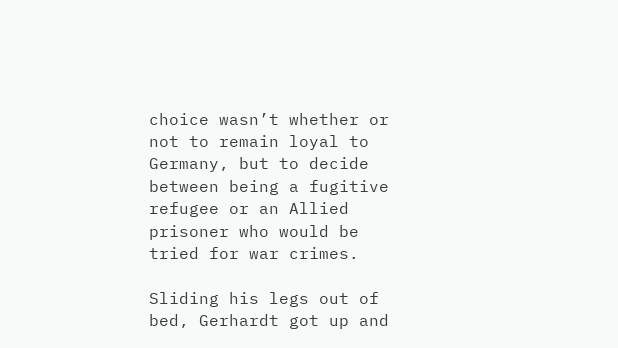choice wasn’t whether or not to remain loyal to Germany, but to decide between being a fugitive refugee or an Allied prisoner who would be tried for war crimes.

Sliding his legs out of bed, Gerhardt got up and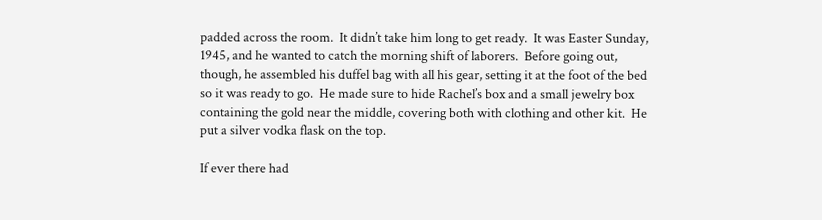padded across the room.  It didn’t take him long to get ready.  It was Easter Sunday, 1945, and he wanted to catch the morning shift of laborers.  Before going out, though, he assembled his duffel bag with all his gear, setting it at the foot of the bed so it was ready to go.  He made sure to hide Rachel’s box and a small jewelry box containing the gold near the middle, covering both with clothing and other kit.  He put a silver vodka flask on the top.

If ever there had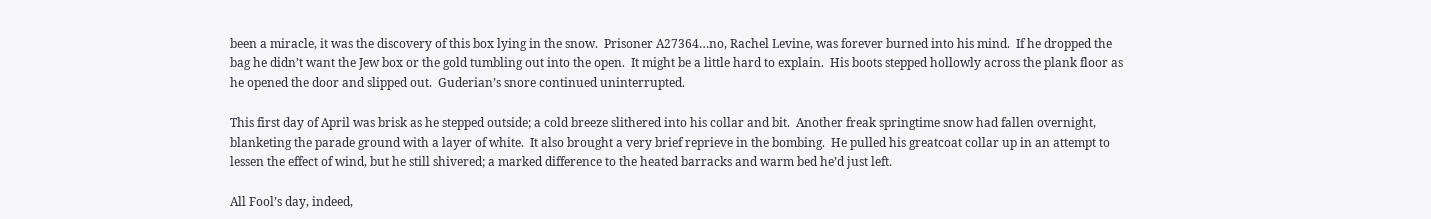been a miracle, it was the discovery of this box lying in the snow.  Prisoner A27364…no, Rachel Levine, was forever burned into his mind.  If he dropped the bag he didn’t want the Jew box or the gold tumbling out into the open.  It might be a little hard to explain.  His boots stepped hollowly across the plank floor as he opened the door and slipped out.  Guderian’s snore continued uninterrupted.

This first day of April was brisk as he stepped outside; a cold breeze slithered into his collar and bit.  Another freak springtime snow had fallen overnight, blanketing the parade ground with a layer of white.  It also brought a very brief reprieve in the bombing.  He pulled his greatcoat collar up in an attempt to lessen the effect of wind, but he still shivered; a marked difference to the heated barracks and warm bed he’d just left.

All Fool’s day, indeed,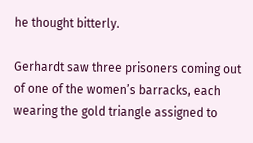he thought bitterly.

Gerhardt saw three prisoners coming out of one of the women’s barracks, each wearing the gold triangle assigned to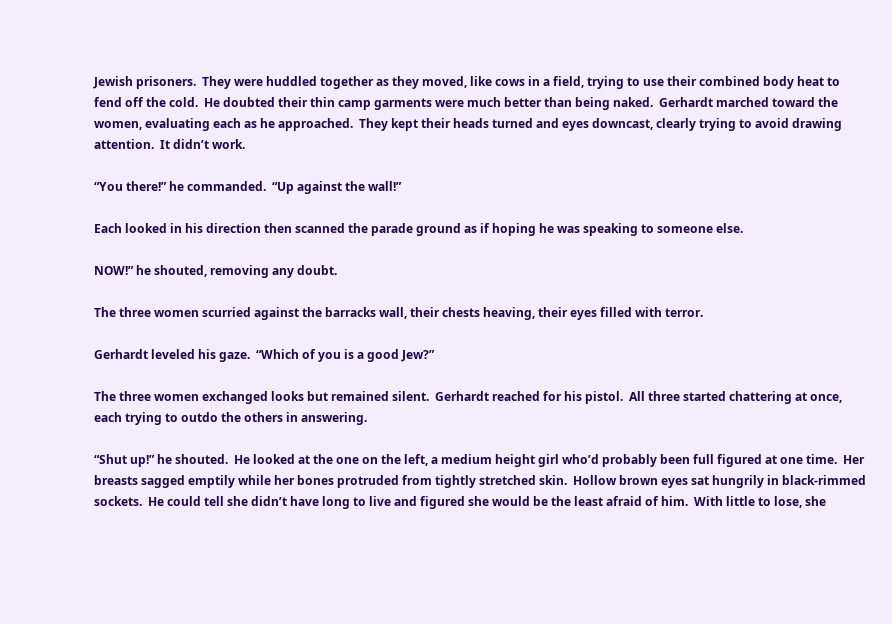Jewish prisoners.  They were huddled together as they moved, like cows in a field, trying to use their combined body heat to fend off the cold.  He doubted their thin camp garments were much better than being naked.  Gerhardt marched toward the women, evaluating each as he approached.  They kept their heads turned and eyes downcast, clearly trying to avoid drawing attention.  It didn’t work.

“You there!” he commanded.  “Up against the wall!”

Each looked in his direction then scanned the parade ground as if hoping he was speaking to someone else.

NOW!” he shouted, removing any doubt.

The three women scurried against the barracks wall, their chests heaving, their eyes filled with terror.

Gerhardt leveled his gaze.  “Which of you is a good Jew?”

The three women exchanged looks but remained silent.  Gerhardt reached for his pistol.  All three started chattering at once, each trying to outdo the others in answering.

“Shut up!” he shouted.  He looked at the one on the left, a medium height girl who’d probably been full figured at one time.  Her breasts sagged emptily while her bones protruded from tightly stretched skin.  Hollow brown eyes sat hungrily in black-rimmed sockets.  He could tell she didn’t have long to live and figured she would be the least afraid of him.  With little to lose, she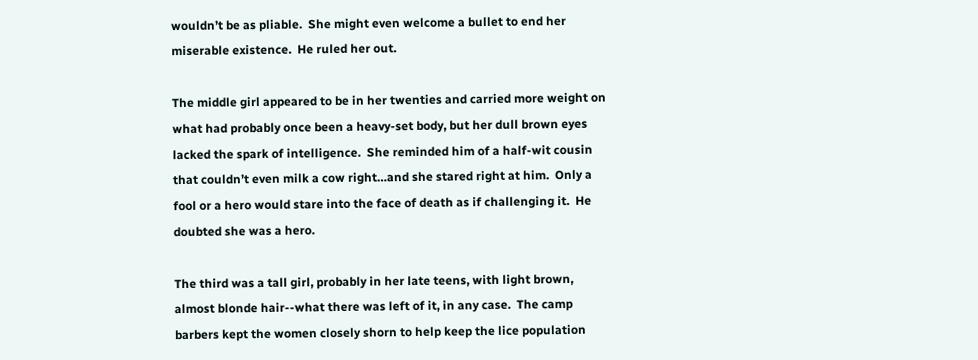wouldn’t be as pliable.  She might even welcome a bullet to end her miserable existence.  He ruled her out.

The middle girl appeared to be in her twenties and carried more weight on what had probably once been a heavy-set body, but her dull brown eyes lacked the spark of intelligence.  She reminded him of a half-wit cousin that couldn’t even milk a cow right…and she stared right at him.  Only a fool or a hero would stare into the face of death as if challenging it.  He doubted she was a hero.

The third was a tall girl, probably in her late teens, with light brown, almost blonde hair--what there was left of it, in any case.  The camp barbers kept the women closely shorn to help keep the lice population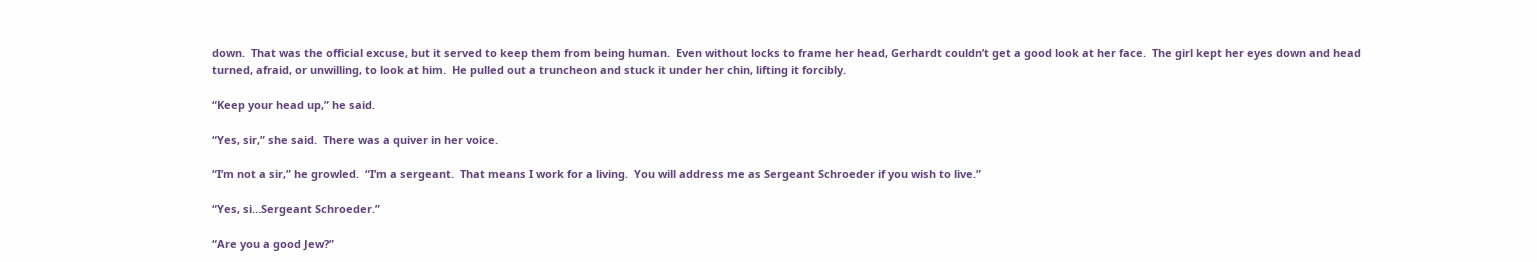down.  That was the official excuse, but it served to keep them from being human.  Even without locks to frame her head, Gerhardt couldn’t get a good look at her face.  The girl kept her eyes down and head turned, afraid, or unwilling, to look at him.  He pulled out a truncheon and stuck it under her chin, lifting it forcibly.

“Keep your head up,” he said.

“Yes, sir,” she said.  There was a quiver in her voice.

“I’m not a sir,” he growled.  “I’m a sergeant.  That means I work for a living.  You will address me as Sergeant Schroeder if you wish to live.”

“Yes, si…Sergeant Schroeder.”

“Are you a good Jew?”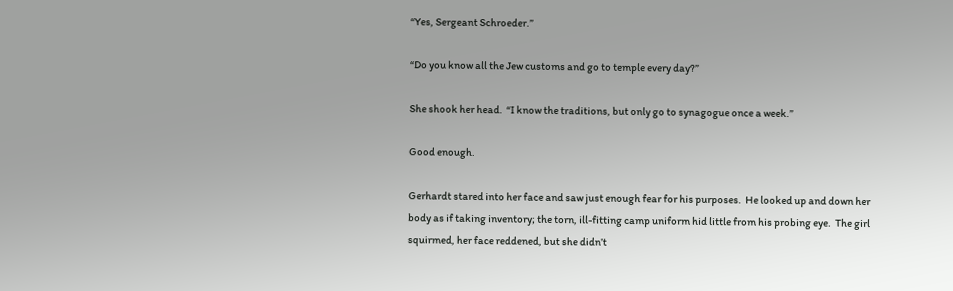“Yes, Sergeant Schroeder.”

“Do you know all the Jew customs and go to temple every day?”

She shook her head.  “I know the traditions, but only go to synagogue once a week.”

Good enough.

Gerhardt stared into her face and saw just enough fear for his purposes.  He looked up and down her body as if taking inventory; the torn, ill-fitting camp uniform hid little from his probing eye.  The girl squirmed, her face reddened, but she didn’t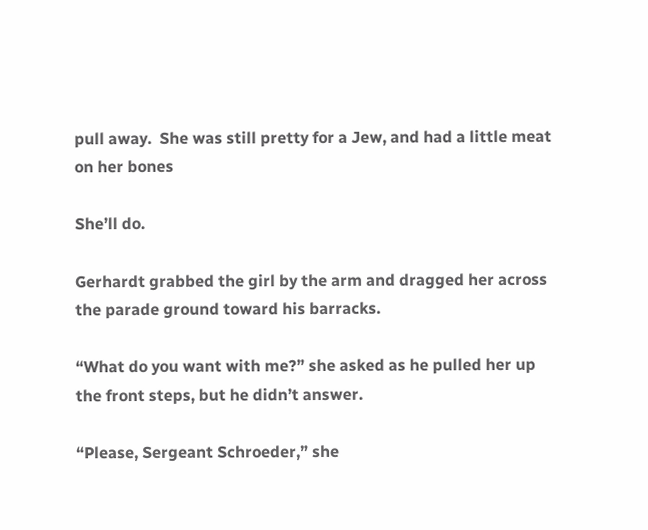pull away.  She was still pretty for a Jew, and had a little meat on her bones

She’ll do.

Gerhardt grabbed the girl by the arm and dragged her across the parade ground toward his barracks.

“What do you want with me?” she asked as he pulled her up the front steps, but he didn’t answer.

“Please, Sergeant Schroeder,” she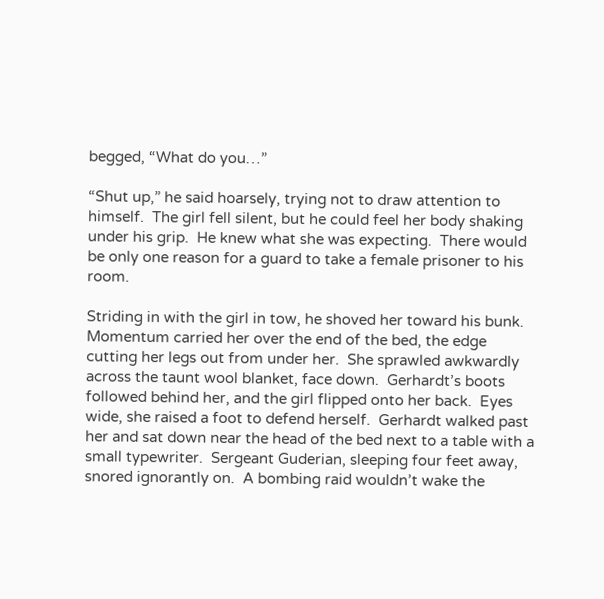begged, “What do you…”

“Shut up,” he said hoarsely, trying not to draw attention to himself.  The girl fell silent, but he could feel her body shaking under his grip.  He knew what she was expecting.  There would be only one reason for a guard to take a female prisoner to his room.

Striding in with the girl in tow, he shoved her toward his bunk.  Momentum carried her over the end of the bed, the edge cutting her legs out from under her.  She sprawled awkwardly across the taunt wool blanket, face down.  Gerhardt’s boots followed behind her, and the girl flipped onto her back.  Eyes wide, she raised a foot to defend herself.  Gerhardt walked past her and sat down near the head of the bed next to a table with a small typewriter.  Sergeant Guderian, sleeping four feet away, snored ignorantly on.  A bombing raid wouldn’t wake the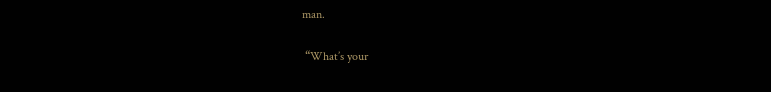man.

 “What’s your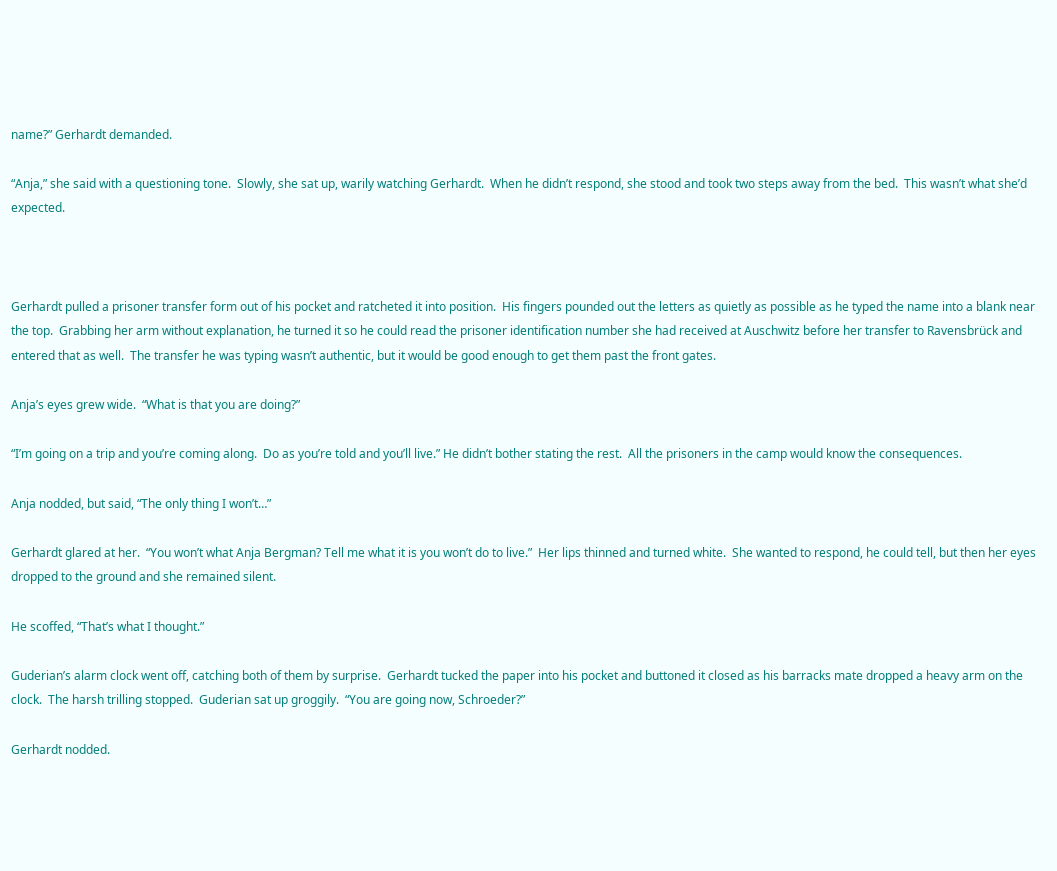name?” Gerhardt demanded.

“Anja,” she said with a questioning tone.  Slowly, she sat up, warily watching Gerhardt.  When he didn’t respond, she stood and took two steps away from the bed.  This wasn’t what she’d expected.



Gerhardt pulled a prisoner transfer form out of his pocket and ratcheted it into position.  His fingers pounded out the letters as quietly as possible as he typed the name into a blank near the top.  Grabbing her arm without explanation, he turned it so he could read the prisoner identification number she had received at Auschwitz before her transfer to Ravensbrück and entered that as well.  The transfer he was typing wasn’t authentic, but it would be good enough to get them past the front gates.

Anja’s eyes grew wide.  “What is that you are doing?”

“I’m going on a trip and you’re coming along.  Do as you’re told and you’ll live.” He didn’t bother stating the rest.  All the prisoners in the camp would know the consequences.

Anja nodded, but said, “The only thing I won’t…”

Gerhardt glared at her.  “You won’t what Anja Bergman? Tell me what it is you won’t do to live.”  Her lips thinned and turned white.  She wanted to respond, he could tell, but then her eyes dropped to the ground and she remained silent.

He scoffed, “That’s what I thought.”

Guderian’s alarm clock went off, catching both of them by surprise.  Gerhardt tucked the paper into his pocket and buttoned it closed as his barracks mate dropped a heavy arm on the clock.  The harsh trilling stopped.  Guderian sat up groggily.  “You are going now, Schroeder?”

Gerhardt nodded.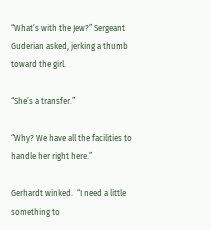“What’s with the Jew?” Sergeant Guderian asked, jerking a thumb toward the girl.

“She’s a transfer.”

“Why? We have all the facilities to handle her right here.”

Gerhardt winked.  “I need a little something to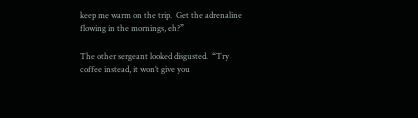keep me warm on the trip.  Get the adrenaline flowing in the mornings, eh?”

The other sergeant looked disgusted.  “Try coffee instead, it won’t give you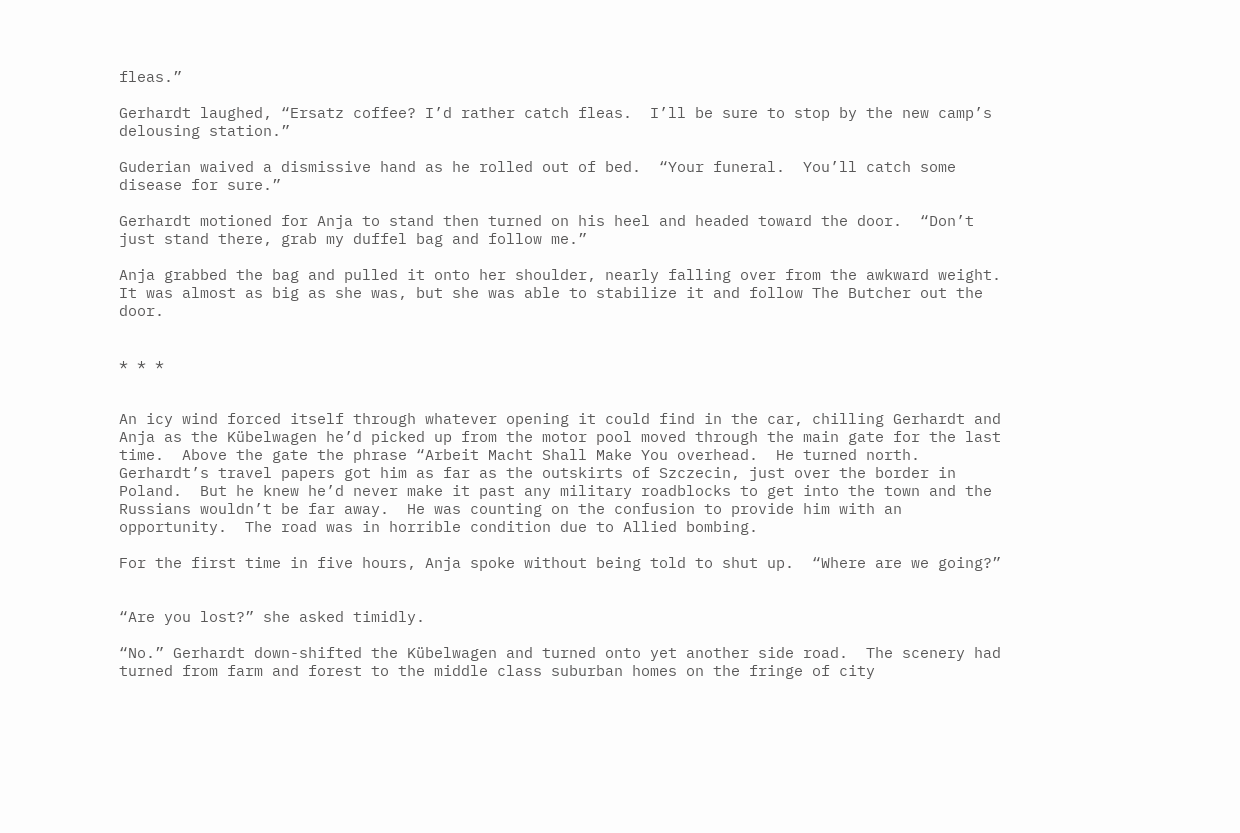fleas.”

Gerhardt laughed, “Ersatz coffee? I’d rather catch fleas.  I’ll be sure to stop by the new camp’s delousing station.”

Guderian waived a dismissive hand as he rolled out of bed.  “Your funeral.  You’ll catch some disease for sure.”

Gerhardt motioned for Anja to stand then turned on his heel and headed toward the door.  “Don’t just stand there, grab my duffel bag and follow me.”

Anja grabbed the bag and pulled it onto her shoulder, nearly falling over from the awkward weight.  It was almost as big as she was, but she was able to stabilize it and follow The Butcher out the door.


* * *


An icy wind forced itself through whatever opening it could find in the car, chilling Gerhardt and Anja as the Kübelwagen he’d picked up from the motor pool moved through the main gate for the last time.  Above the gate the phrase “Arbeit Macht Shall Make You overhead.  He turned north.  Gerhardt’s travel papers got him as far as the outskirts of Szczecin, just over the border in Poland.  But he knew he’d never make it past any military roadblocks to get into the town and the Russians wouldn’t be far away.  He was counting on the confusion to provide him with an opportunity.  The road was in horrible condition due to Allied bombing.

For the first time in five hours, Anja spoke without being told to shut up.  “Where are we going?”


“Are you lost?” she asked timidly.

“No.” Gerhardt down-shifted the Kübelwagen and turned onto yet another side road.  The scenery had turned from farm and forest to the middle class suburban homes on the fringe of city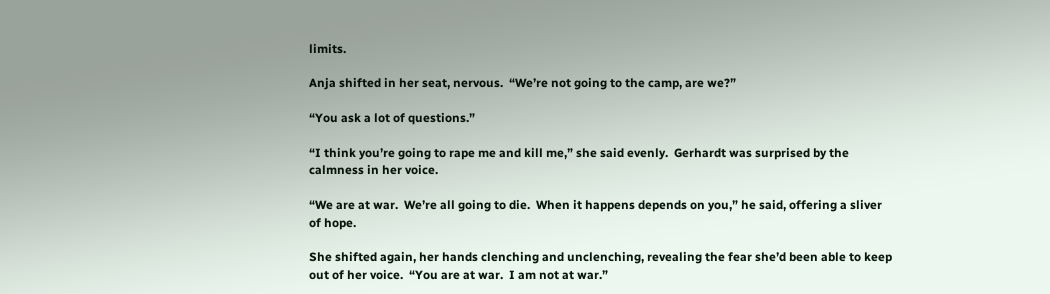limits.

Anja shifted in her seat, nervous.  “We’re not going to the camp, are we?”

“You ask a lot of questions.”

“I think you’re going to rape me and kill me,” she said evenly.  Gerhardt was surprised by the calmness in her voice.

“We are at war.  We’re all going to die.  When it happens depends on you,” he said, offering a sliver of hope.

She shifted again, her hands clenching and unclenching, revealing the fear she’d been able to keep out of her voice.  “You are at war.  I am not at war.”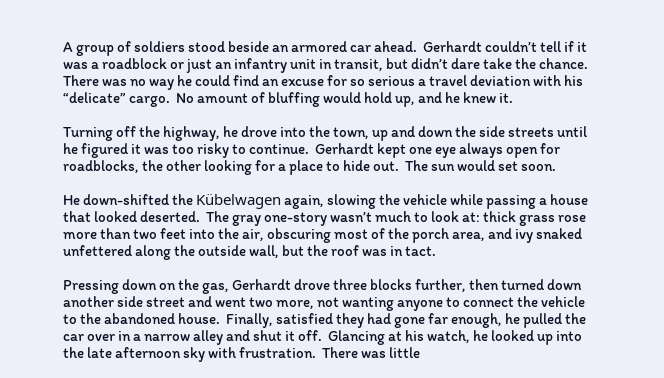A group of soldiers stood beside an armored car ahead.  Gerhardt couldn’t tell if it was a roadblock or just an infantry unit in transit, but didn’t dare take the chance.  There was no way he could find an excuse for so serious a travel deviation with his “delicate” cargo.  No amount of bluffing would hold up, and he knew it.

Turning off the highway, he drove into the town, up and down the side streets until he figured it was too risky to continue.  Gerhardt kept one eye always open for roadblocks, the other looking for a place to hide out.  The sun would set soon.

He down-shifted the Kübelwagen again, slowing the vehicle while passing a house that looked deserted.  The gray one-story wasn’t much to look at: thick grass rose more than two feet into the air, obscuring most of the porch area, and ivy snaked unfettered along the outside wall, but the roof was in tact.

Pressing down on the gas, Gerhardt drove three blocks further, then turned down another side street and went two more, not wanting anyone to connect the vehicle to the abandoned house.  Finally, satisfied they had gone far enough, he pulled the car over in a narrow alley and shut it off.  Glancing at his watch, he looked up into the late afternoon sky with frustration.  There was little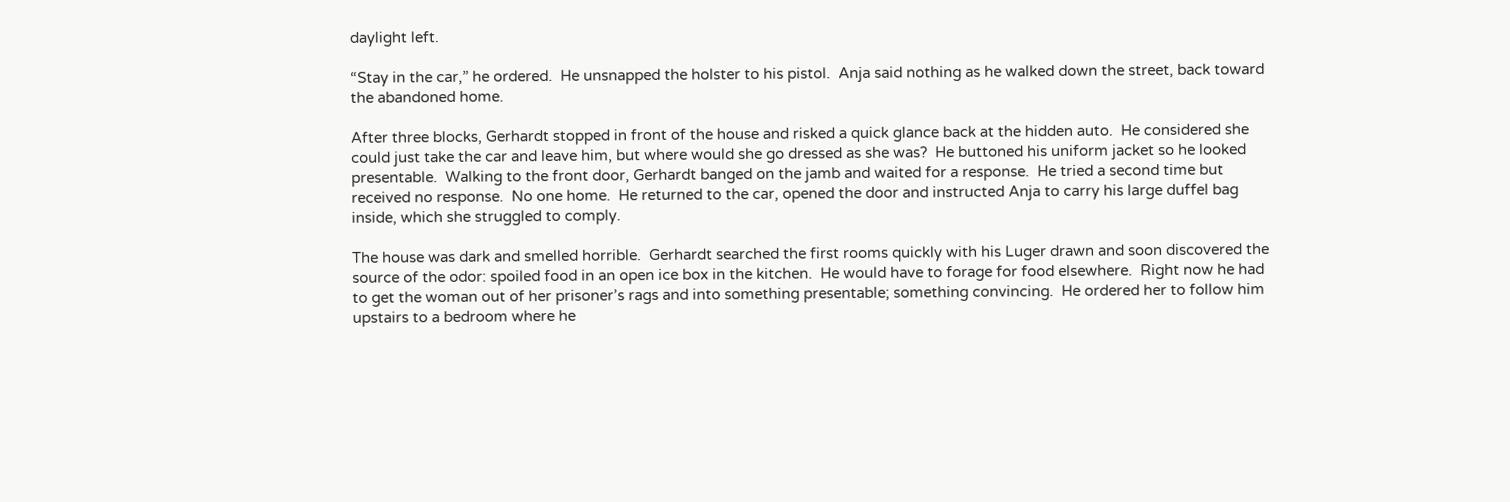daylight left.

“Stay in the car,” he ordered.  He unsnapped the holster to his pistol.  Anja said nothing as he walked down the street, back toward the abandoned home.

After three blocks, Gerhardt stopped in front of the house and risked a quick glance back at the hidden auto.  He considered she could just take the car and leave him, but where would she go dressed as she was?  He buttoned his uniform jacket so he looked presentable.  Walking to the front door, Gerhardt banged on the jamb and waited for a response.  He tried a second time but received no response.  No one home.  He returned to the car, opened the door and instructed Anja to carry his large duffel bag inside, which she struggled to comply.

The house was dark and smelled horrible.  Gerhardt searched the first rooms quickly with his Luger drawn and soon discovered the source of the odor: spoiled food in an open ice box in the kitchen.  He would have to forage for food elsewhere.  Right now he had to get the woman out of her prisoner’s rags and into something presentable; something convincing.  He ordered her to follow him upstairs to a bedroom where he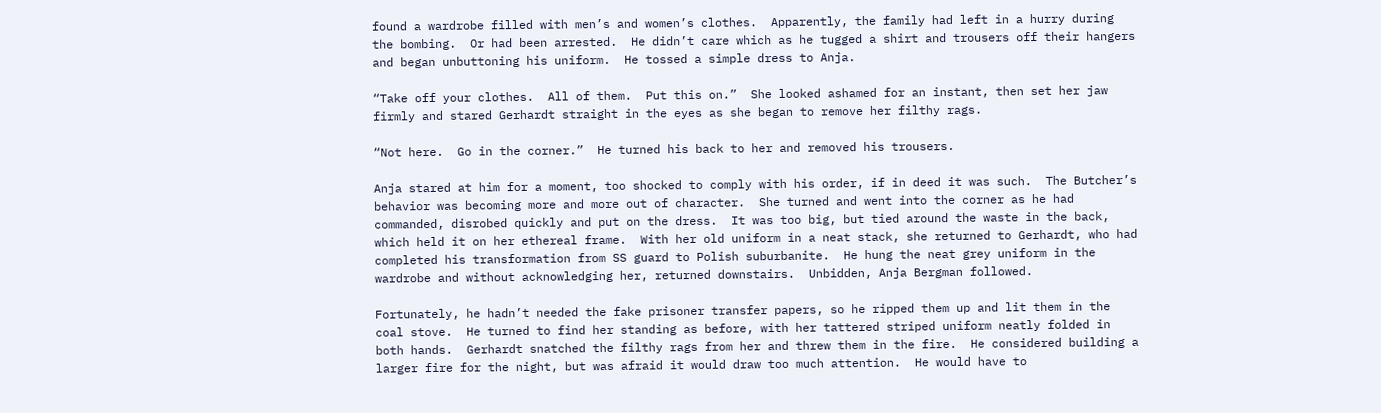found a wardrobe filled with men’s and women’s clothes.  Apparently, the family had left in a hurry during the bombing.  Or had been arrested.  He didn’t care which as he tugged a shirt and trousers off their hangers and began unbuttoning his uniform.  He tossed a simple dress to Anja.

“Take off your clothes.  All of them.  Put this on.”  She looked ashamed for an instant, then set her jaw firmly and stared Gerhardt straight in the eyes as she began to remove her filthy rags.

“Not here.  Go in the corner.”  He turned his back to her and removed his trousers.

Anja stared at him for a moment, too shocked to comply with his order, if in deed it was such.  The Butcher’s behavior was becoming more and more out of character.  She turned and went into the corner as he had commanded, disrobed quickly and put on the dress.  It was too big, but tied around the waste in the back, which held it on her ethereal frame.  With her old uniform in a neat stack, she returned to Gerhardt, who had completed his transformation from SS guard to Polish suburbanite.  He hung the neat grey uniform in the wardrobe and without acknowledging her, returned downstairs.  Unbidden, Anja Bergman followed.

Fortunately, he hadn’t needed the fake prisoner transfer papers, so he ripped them up and lit them in the coal stove.  He turned to find her standing as before, with her tattered striped uniform neatly folded in both hands.  Gerhardt snatched the filthy rags from her and threw them in the fire.  He considered building a larger fire for the night, but was afraid it would draw too much attention.  He would have to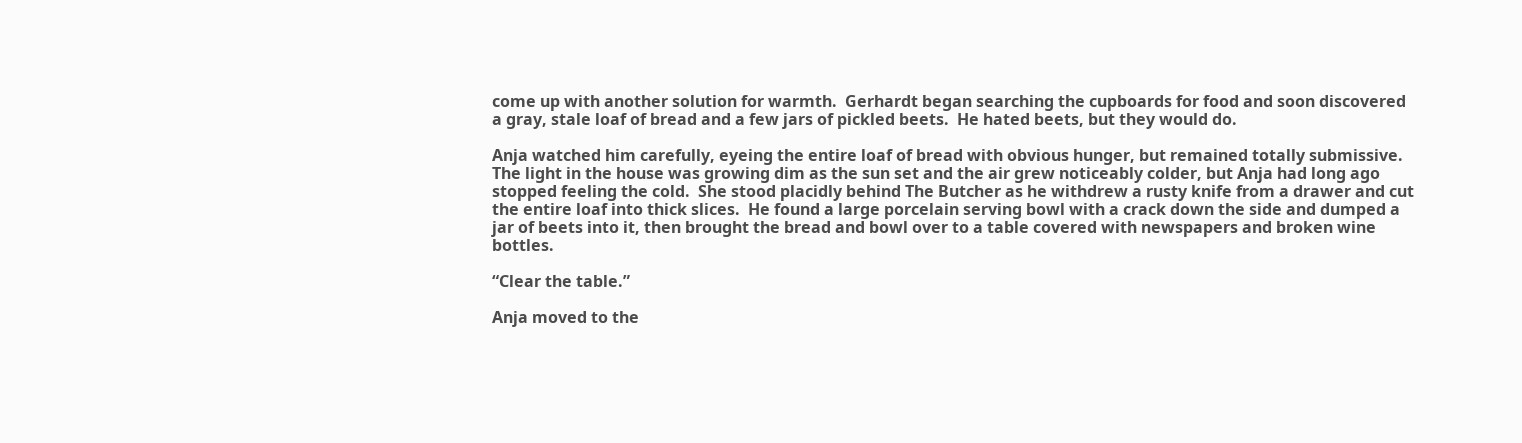come up with another solution for warmth.  Gerhardt began searching the cupboards for food and soon discovered a gray, stale loaf of bread and a few jars of pickled beets.  He hated beets, but they would do.

Anja watched him carefully, eyeing the entire loaf of bread with obvious hunger, but remained totally submissive.  The light in the house was growing dim as the sun set and the air grew noticeably colder, but Anja had long ago stopped feeling the cold.  She stood placidly behind The Butcher as he withdrew a rusty knife from a drawer and cut the entire loaf into thick slices.  He found a large porcelain serving bowl with a crack down the side and dumped a jar of beets into it, then brought the bread and bowl over to a table covered with newspapers and broken wine bottles.

“Clear the table.”

Anja moved to the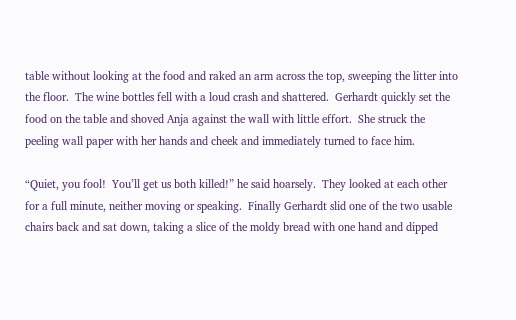table without looking at the food and raked an arm across the top, sweeping the litter into the floor.  The wine bottles fell with a loud crash and shattered.  Gerhardt quickly set the food on the table and shoved Anja against the wall with little effort.  She struck the peeling wall paper with her hands and cheek and immediately turned to face him.

“Quiet, you fool!  You’ll get us both killed!” he said hoarsely.  They looked at each other for a full minute, neither moving or speaking.  Finally Gerhardt slid one of the two usable chairs back and sat down, taking a slice of the moldy bread with one hand and dipped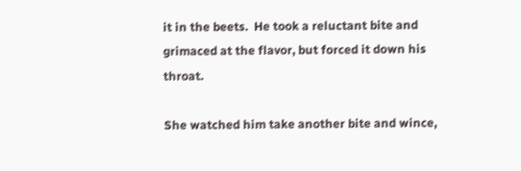it in the beets.  He took a reluctant bite and grimaced at the flavor, but forced it down his throat.

She watched him take another bite and wince,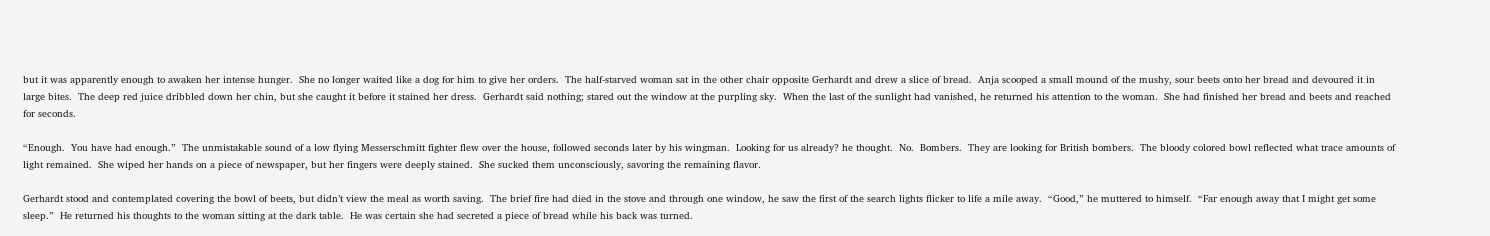but it was apparently enough to awaken her intense hunger.  She no longer waited like a dog for him to give her orders.  The half-starved woman sat in the other chair opposite Gerhardt and drew a slice of bread.  Anja scooped a small mound of the mushy, sour beets onto her bread and devoured it in large bites.  The deep red juice dribbled down her chin, but she caught it before it stained her dress.  Gerhardt said nothing; stared out the window at the purpling sky.  When the last of the sunlight had vanished, he returned his attention to the woman.  She had finished her bread and beets and reached for seconds.

“Enough.  You have had enough.”  The unmistakable sound of a low flying Messerschmitt fighter flew over the house, followed seconds later by his wingman.  Looking for us already? he thought.  No.  Bombers.  They are looking for British bombers.  The bloody colored bowl reflected what trace amounts of light remained.  She wiped her hands on a piece of newspaper, but her fingers were deeply stained.  She sucked them unconsciously, savoring the remaining flavor.

Gerhardt stood and contemplated covering the bowl of beets, but didn’t view the meal as worth saving.  The brief fire had died in the stove and through one window, he saw the first of the search lights flicker to life a mile away.  “Good,” he muttered to himself.  “Far enough away that I might get some sleep.”  He returned his thoughts to the woman sitting at the dark table.  He was certain she had secreted a piece of bread while his back was turned.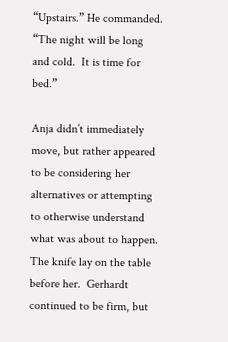“Upstairs.” He commanded.  “The night will be long and cold.  It is time for bed.”

Anja didn’t immediately move, but rather appeared to be considering her alternatives or attempting to otherwise understand what was about to happen.  The knife lay on the table before her.  Gerhardt continued to be firm, but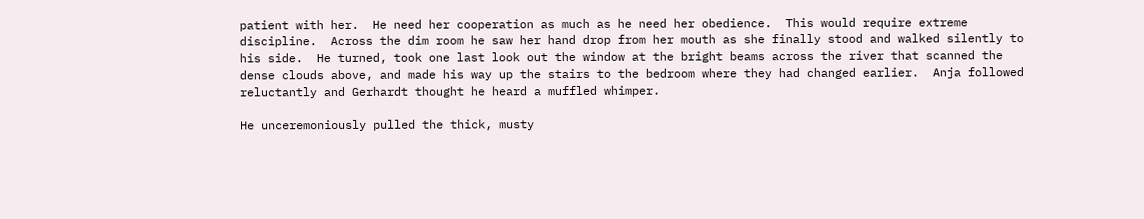patient with her.  He need her cooperation as much as he need her obedience.  This would require extreme discipline.  Across the dim room he saw her hand drop from her mouth as she finally stood and walked silently to his side.  He turned, took one last look out the window at the bright beams across the river that scanned the dense clouds above, and made his way up the stairs to the bedroom where they had changed earlier.  Anja followed reluctantly and Gerhardt thought he heard a muffled whimper.

He unceremoniously pulled the thick, musty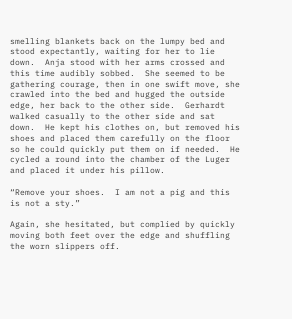smelling blankets back on the lumpy bed and stood expectantly, waiting for her to lie down.  Anja stood with her arms crossed and this time audibly sobbed.  She seemed to be gathering courage, then in one swift move, she crawled into the bed and hugged the outside edge, her back to the other side.  Gerhardt walked casually to the other side and sat down.  He kept his clothes on, but removed his shoes and placed them carefully on the floor so he could quickly put them on if needed.  He cycled a round into the chamber of the Luger and placed it under his pillow.

“Remove your shoes.  I am not a pig and this is not a sty.”

Again, she hesitated, but complied by quickly moving both feet over the edge and shuffling the worn slippers off.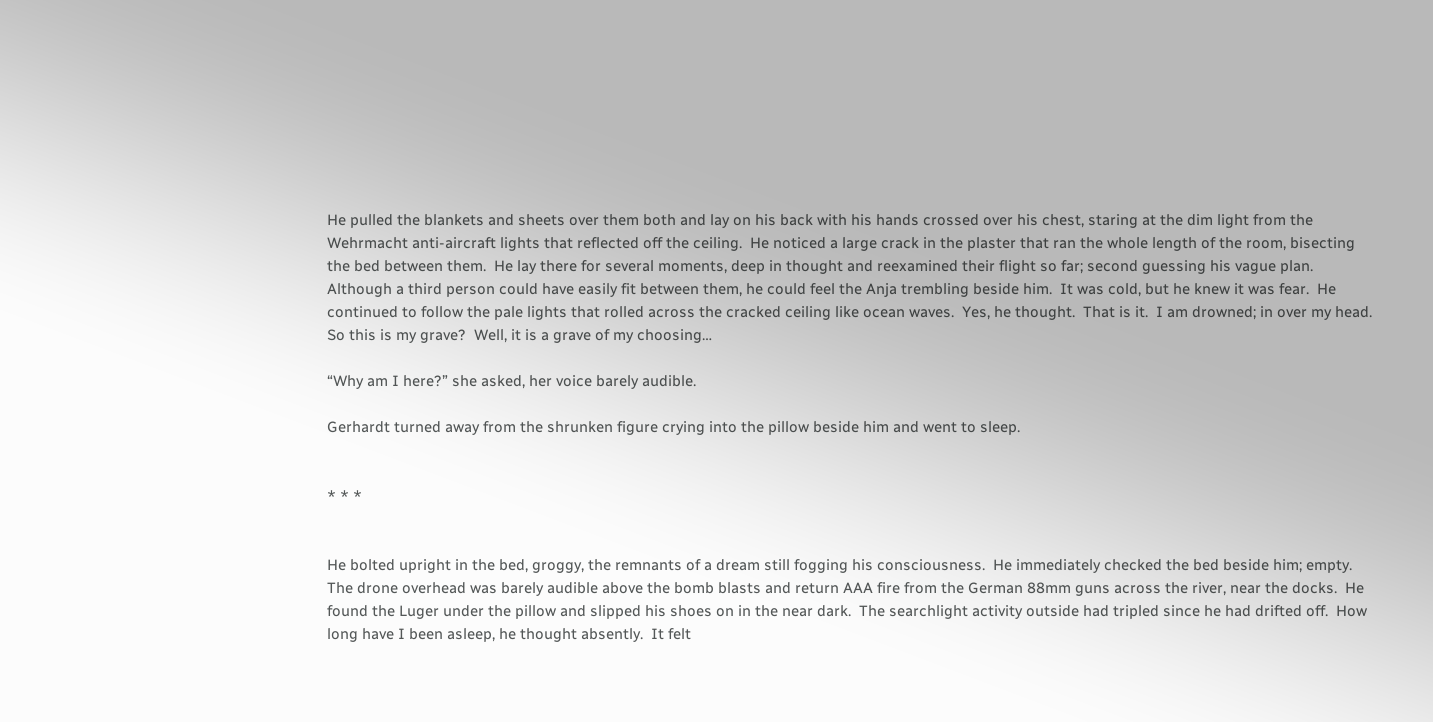He pulled the blankets and sheets over them both and lay on his back with his hands crossed over his chest, staring at the dim light from the Wehrmacht anti-aircraft lights that reflected off the ceiling.  He noticed a large crack in the plaster that ran the whole length of the room, bisecting the bed between them.  He lay there for several moments, deep in thought and reexamined their flight so far; second guessing his vague plan.  Although a third person could have easily fit between them, he could feel the Anja trembling beside him.  It was cold, but he knew it was fear.  He continued to follow the pale lights that rolled across the cracked ceiling like ocean waves.  Yes, he thought.  That is it.  I am drowned; in over my head.  So this is my grave?  Well, it is a grave of my choosing…

“Why am I here?” she asked, her voice barely audible.

Gerhardt turned away from the shrunken figure crying into the pillow beside him and went to sleep.


* * *


He bolted upright in the bed, groggy, the remnants of a dream still fogging his consciousness.  He immediately checked the bed beside him; empty.  The drone overhead was barely audible above the bomb blasts and return AAA fire from the German 88mm guns across the river, near the docks.  He found the Luger under the pillow and slipped his shoes on in the near dark.  The searchlight activity outside had tripled since he had drifted off.  How long have I been asleep, he thought absently.  It felt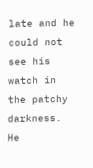late and he could not see his watch in the patchy darkness.  He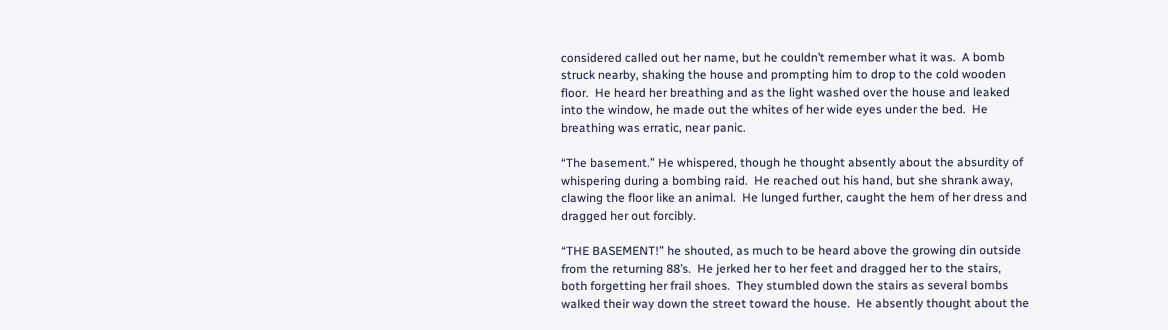considered called out her name, but he couldn’t remember what it was.  A bomb struck nearby, shaking the house and prompting him to drop to the cold wooden floor.  He heard her breathing and as the light washed over the house and leaked into the window, he made out the whites of her wide eyes under the bed.  He breathing was erratic, near panic.

“The basement.” He whispered, though he thought absently about the absurdity of whispering during a bombing raid.  He reached out his hand, but she shrank away, clawing the floor like an animal.  He lunged further, caught the hem of her dress and dragged her out forcibly.

“THE BASEMENT!” he shouted, as much to be heard above the growing din outside from the returning 88’s.  He jerked her to her feet and dragged her to the stairs, both forgetting her frail shoes.  They stumbled down the stairs as several bombs walked their way down the street toward the house.  He absently thought about the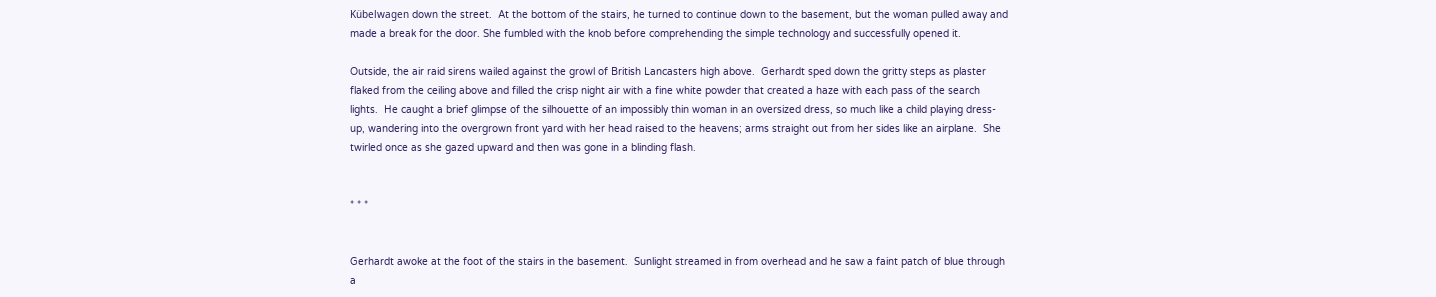Kübelwagen down the street.  At the bottom of the stairs, he turned to continue down to the basement, but the woman pulled away and made a break for the door. She fumbled with the knob before comprehending the simple technology and successfully opened it.

Outside, the air raid sirens wailed against the growl of British Lancasters high above.  Gerhardt sped down the gritty steps as plaster flaked from the ceiling above and filled the crisp night air with a fine white powder that created a haze with each pass of the search lights.  He caught a brief glimpse of the silhouette of an impossibly thin woman in an oversized dress, so much like a child playing dress-up, wandering into the overgrown front yard with her head raised to the heavens; arms straight out from her sides like an airplane.  She twirled once as she gazed upward and then was gone in a blinding flash.


* * *


Gerhardt awoke at the foot of the stairs in the basement.  Sunlight streamed in from overhead and he saw a faint patch of blue through a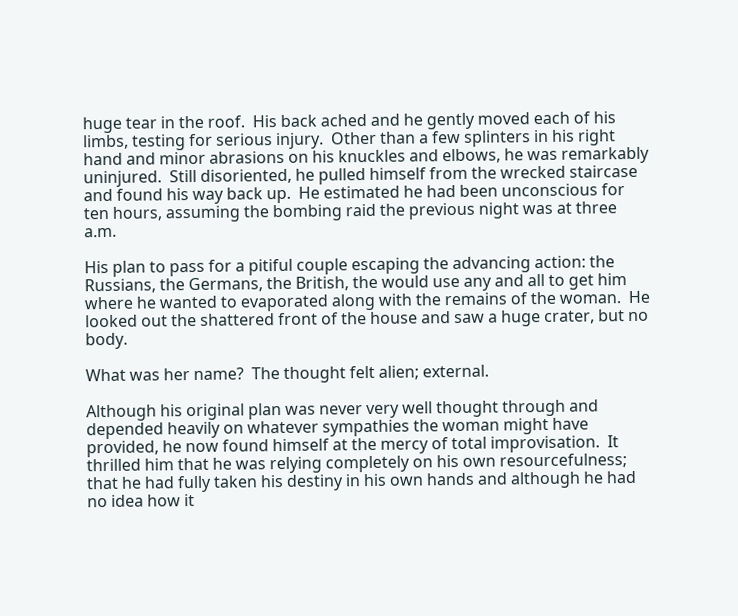huge tear in the roof.  His back ached and he gently moved each of his limbs, testing for serious injury.  Other than a few splinters in his right hand and minor abrasions on his knuckles and elbows, he was remarkably uninjured.  Still disoriented, he pulled himself from the wrecked staircase and found his way back up.  He estimated he had been unconscious for ten hours, assuming the bombing raid the previous night was at three a.m.

His plan to pass for a pitiful couple escaping the advancing action: the Russians, the Germans, the British, the would use any and all to get him where he wanted to evaporated along with the remains of the woman.  He looked out the shattered front of the house and saw a huge crater, but no body.

What was her name?  The thought felt alien; external.

Although his original plan was never very well thought through and depended heavily on whatever sympathies the woman might have provided, he now found himself at the mercy of total improvisation.  It thrilled him that he was relying completely on his own resourcefulness; that he had fully taken his destiny in his own hands and although he had no idea how it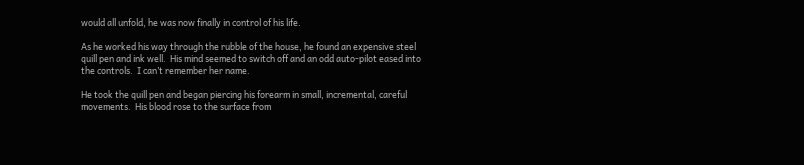would all unfold, he was now finally in control of his life.

As he worked his way through the rubble of the house, he found an expensive steel quill pen and ink well.  His mind seemed to switch off and an odd auto-pilot eased into the controls.  I can’t remember her name.

He took the quill pen and began piercing his forearm in small, incremental, careful movements.  His blood rose to the surface from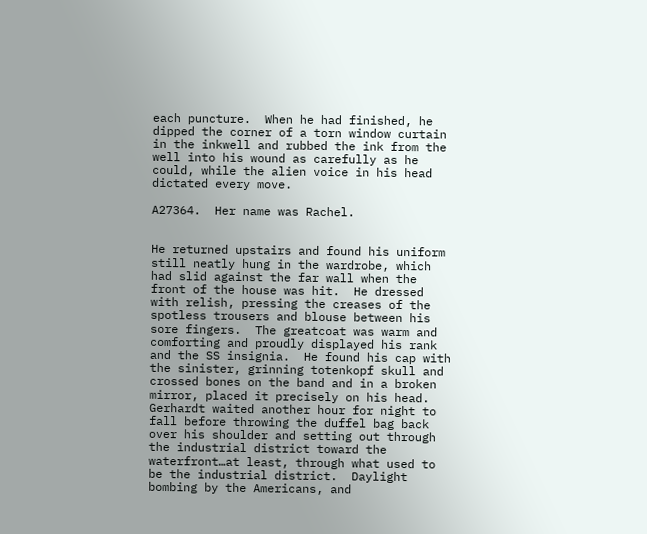each puncture.  When he had finished, he dipped the corner of a torn window curtain in the inkwell and rubbed the ink from the well into his wound as carefully as he could, while the alien voice in his head dictated every move.

A27364.  Her name was Rachel.


He returned upstairs and found his uniform still neatly hung in the wardrobe, which had slid against the far wall when the front of the house was hit.  He dressed with relish, pressing the creases of the spotless trousers and blouse between his sore fingers.  The greatcoat was warm and comforting and proudly displayed his rank and the SS insignia.  He found his cap with the sinister, grinning totenkopf skull and crossed bones on the band and in a broken mirror, placed it precisely on his head.  Gerhardt waited another hour for night to fall before throwing the duffel bag back over his shoulder and setting out through the industrial district toward the waterfront…at least, through what used to be the industrial district.  Daylight bombing by the Americans, and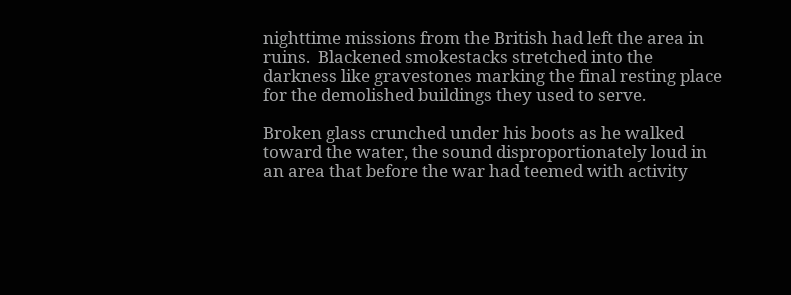nighttime missions from the British had left the area in ruins.  Blackened smokestacks stretched into the darkness like gravestones marking the final resting place for the demolished buildings they used to serve.

Broken glass crunched under his boots as he walked toward the water, the sound disproportionately loud in an area that before the war had teemed with activity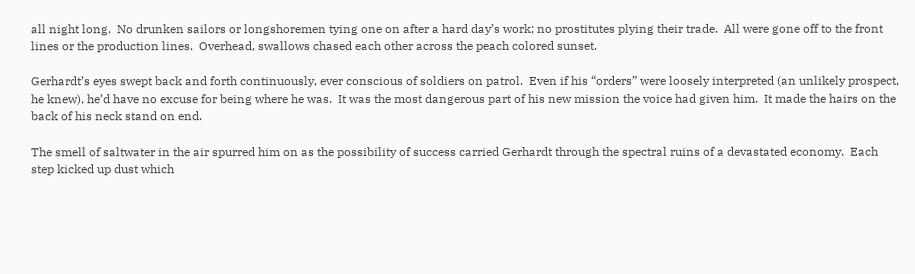all night long.  No drunken sailors or longshoremen tying one on after a hard day’s work; no prostitutes plying their trade.  All were gone off to the front lines or the production lines.  Overhead, swallows chased each other across the peach colored sunset.

Gerhardt’s eyes swept back and forth continuously, ever conscious of soldiers on patrol.  Even if his “orders” were loosely interpreted (an unlikely prospect, he knew), he’d have no excuse for being where he was.  It was the most dangerous part of his new mission the voice had given him.  It made the hairs on the back of his neck stand on end.

The smell of saltwater in the air spurred him on as the possibility of success carried Gerhardt through the spectral ruins of a devastated economy.  Each step kicked up dust which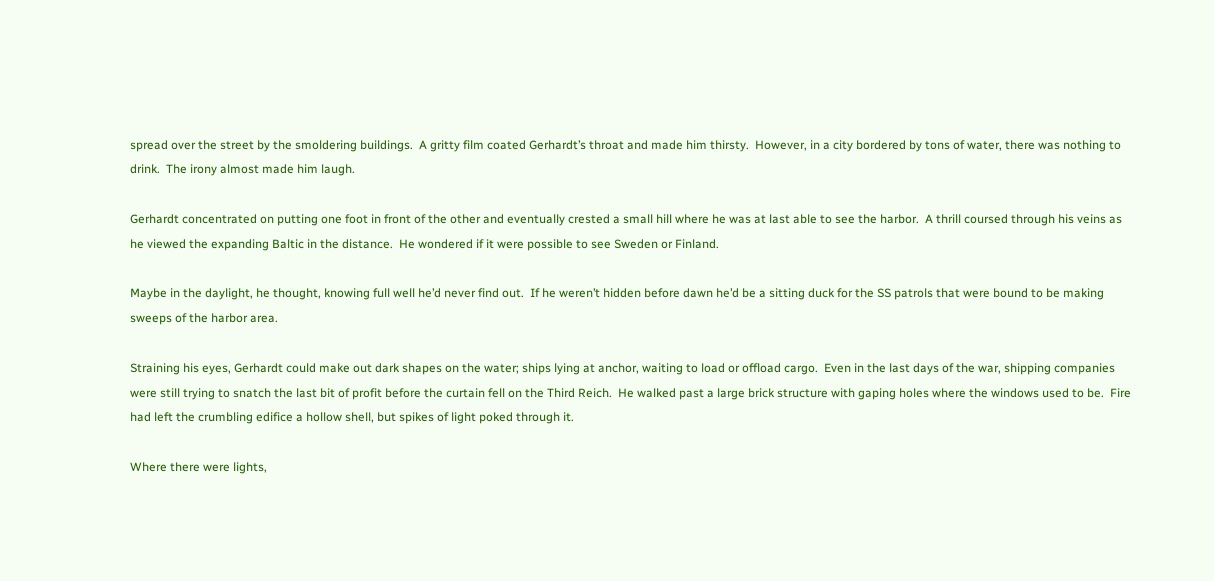spread over the street by the smoldering buildings.  A gritty film coated Gerhardt’s throat and made him thirsty.  However, in a city bordered by tons of water, there was nothing to drink.  The irony almost made him laugh.

Gerhardt concentrated on putting one foot in front of the other and eventually crested a small hill where he was at last able to see the harbor.  A thrill coursed through his veins as he viewed the expanding Baltic in the distance.  He wondered if it were possible to see Sweden or Finland.

Maybe in the daylight, he thought, knowing full well he’d never find out.  If he weren’t hidden before dawn he’d be a sitting duck for the SS patrols that were bound to be making sweeps of the harbor area.

Straining his eyes, Gerhardt could make out dark shapes on the water; ships lying at anchor, waiting to load or offload cargo.  Even in the last days of the war, shipping companies were still trying to snatch the last bit of profit before the curtain fell on the Third Reich.  He walked past a large brick structure with gaping holes where the windows used to be.  Fire had left the crumbling edifice a hollow shell, but spikes of light poked through it.

Where there were lights,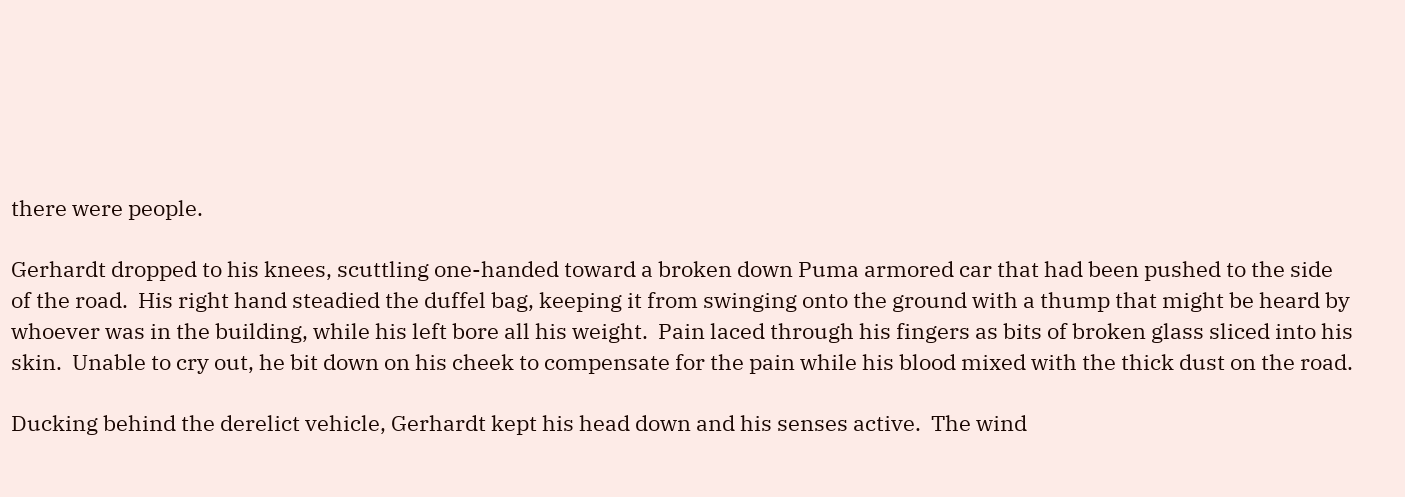there were people.

Gerhardt dropped to his knees, scuttling one-handed toward a broken down Puma armored car that had been pushed to the side of the road.  His right hand steadied the duffel bag, keeping it from swinging onto the ground with a thump that might be heard by whoever was in the building, while his left bore all his weight.  Pain laced through his fingers as bits of broken glass sliced into his skin.  Unable to cry out, he bit down on his cheek to compensate for the pain while his blood mixed with the thick dust on the road.

Ducking behind the derelict vehicle, Gerhardt kept his head down and his senses active.  The wind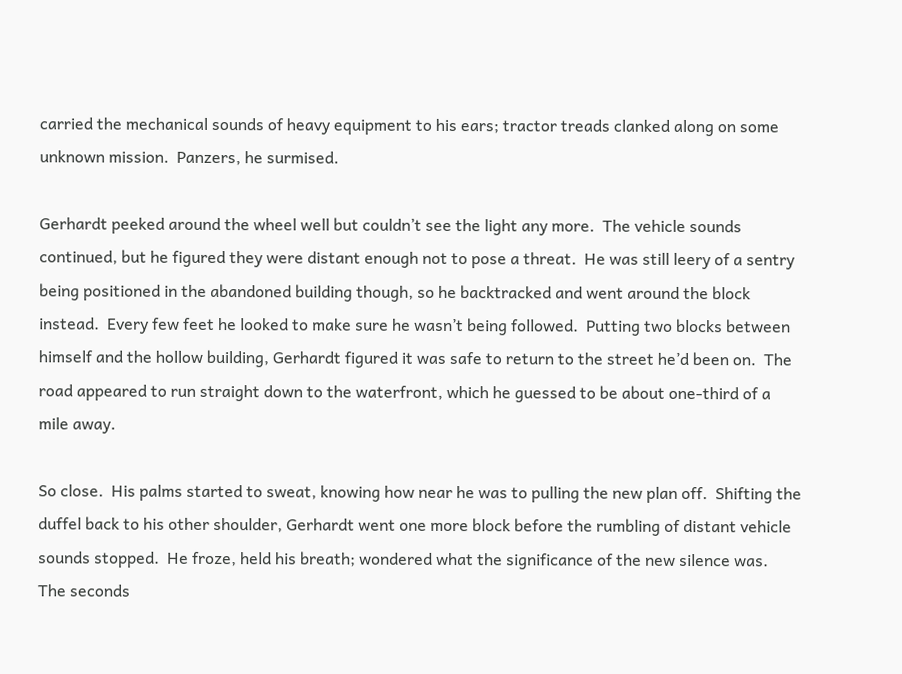carried the mechanical sounds of heavy equipment to his ears; tractor treads clanked along on some unknown mission.  Panzers, he surmised.

Gerhardt peeked around the wheel well but couldn’t see the light any more.  The vehicle sounds continued, but he figured they were distant enough not to pose a threat.  He was still leery of a sentry being positioned in the abandoned building though, so he backtracked and went around the block instead.  Every few feet he looked to make sure he wasn’t being followed.  Putting two blocks between himself and the hollow building, Gerhardt figured it was safe to return to the street he’d been on.  The road appeared to run straight down to the waterfront, which he guessed to be about one-third of a mile away.

So close.  His palms started to sweat, knowing how near he was to pulling the new plan off.  Shifting the duffel back to his other shoulder, Gerhardt went one more block before the rumbling of distant vehicle sounds stopped.  He froze, held his breath; wondered what the significance of the new silence was.  The seconds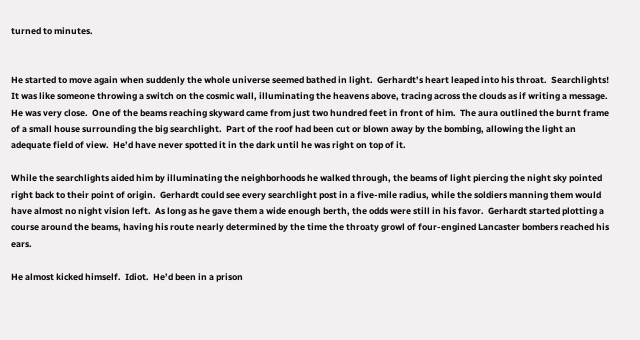turned to minutes.


He started to move again when suddenly the whole universe seemed bathed in light.  Gerhardt’s heart leaped into his throat.  Searchlights! It was like someone throwing a switch on the cosmic wall, illuminating the heavens above, tracing across the clouds as if writing a message.  He was very close.  One of the beams reaching skyward came from just two hundred feet in front of him.  The aura outlined the burnt frame of a small house surrounding the big searchlight.  Part of the roof had been cut or blown away by the bombing, allowing the light an adequate field of view.  He’d have never spotted it in the dark until he was right on top of it.

While the searchlights aided him by illuminating the neighborhoods he walked through, the beams of light piercing the night sky pointed right back to their point of origin.  Gerhardt could see every searchlight post in a five-mile radius, while the soldiers manning them would have almost no night vision left.  As long as he gave them a wide enough berth, the odds were still in his favor.  Gerhardt started plotting a course around the beams, having his route nearly determined by the time the throaty growl of four-engined Lancaster bombers reached his ears.

He almost kicked himself.  Idiot.  He’d been in a prison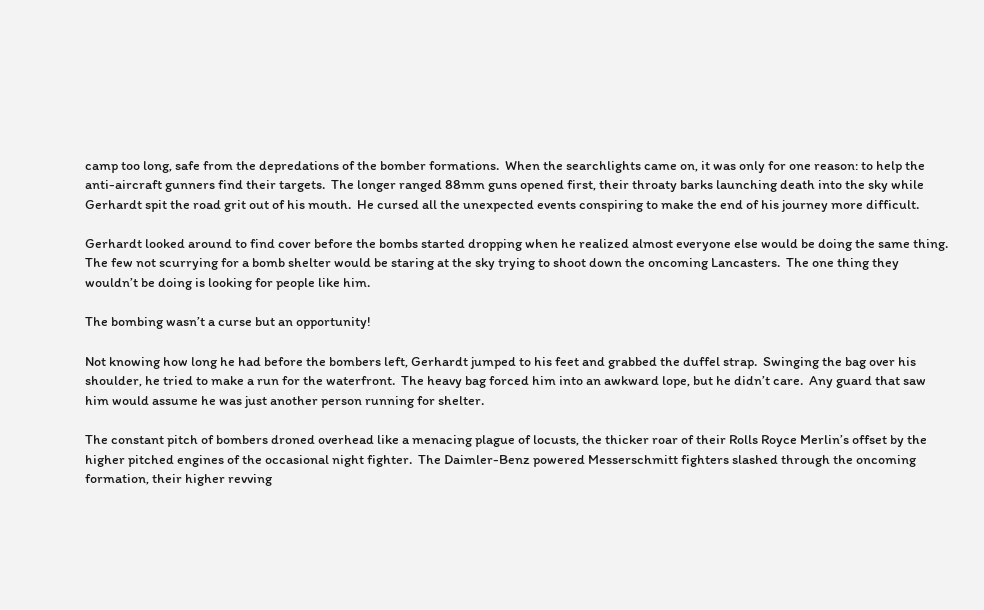camp too long, safe from the depredations of the bomber formations.  When the searchlights came on, it was only for one reason: to help the anti-aircraft gunners find their targets.  The longer ranged 88mm guns opened first, their throaty barks launching death into the sky while Gerhardt spit the road grit out of his mouth.  He cursed all the unexpected events conspiring to make the end of his journey more difficult.

Gerhardt looked around to find cover before the bombs started dropping when he realized almost everyone else would be doing the same thing.  The few not scurrying for a bomb shelter would be staring at the sky trying to shoot down the oncoming Lancasters.  The one thing they wouldn’t be doing is looking for people like him.

The bombing wasn’t a curse but an opportunity!

Not knowing how long he had before the bombers left, Gerhardt jumped to his feet and grabbed the duffel strap.  Swinging the bag over his shoulder, he tried to make a run for the waterfront.  The heavy bag forced him into an awkward lope, but he didn’t care.  Any guard that saw him would assume he was just another person running for shelter.

The constant pitch of bombers droned overhead like a menacing plague of locusts, the thicker roar of their Rolls Royce Merlin’s offset by the higher pitched engines of the occasional night fighter.  The Daimler-Benz powered Messerschmitt fighters slashed through the oncoming formation, their higher revving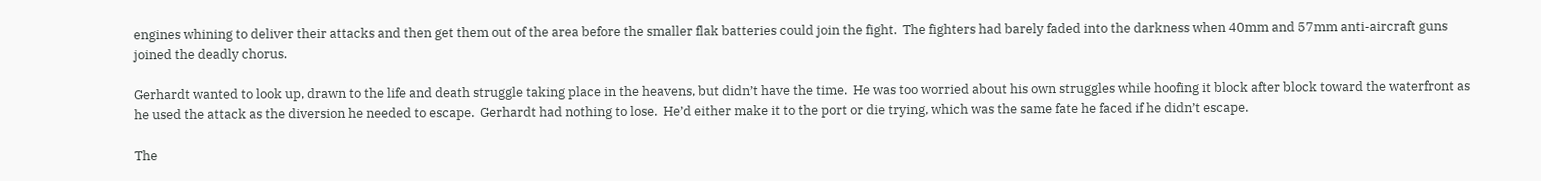engines whining to deliver their attacks and then get them out of the area before the smaller flak batteries could join the fight.  The fighters had barely faded into the darkness when 40mm and 57mm anti-aircraft guns joined the deadly chorus.

Gerhardt wanted to look up, drawn to the life and death struggle taking place in the heavens, but didn’t have the time.  He was too worried about his own struggles while hoofing it block after block toward the waterfront as he used the attack as the diversion he needed to escape.  Gerhardt had nothing to lose.  He’d either make it to the port or die trying, which was the same fate he faced if he didn’t escape.

The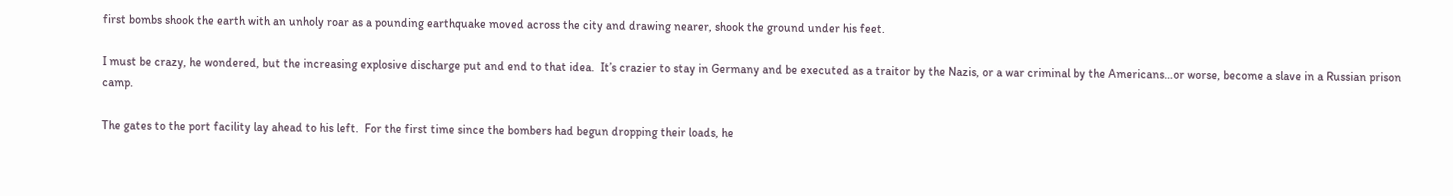first bombs shook the earth with an unholy roar as a pounding earthquake moved across the city and drawing nearer, shook the ground under his feet.

I must be crazy, he wondered, but the increasing explosive discharge put and end to that idea.  It’s crazier to stay in Germany and be executed as a traitor by the Nazis, or a war criminal by the Americans…or worse, become a slave in a Russian prison camp.

The gates to the port facility lay ahead to his left.  For the first time since the bombers had begun dropping their loads, he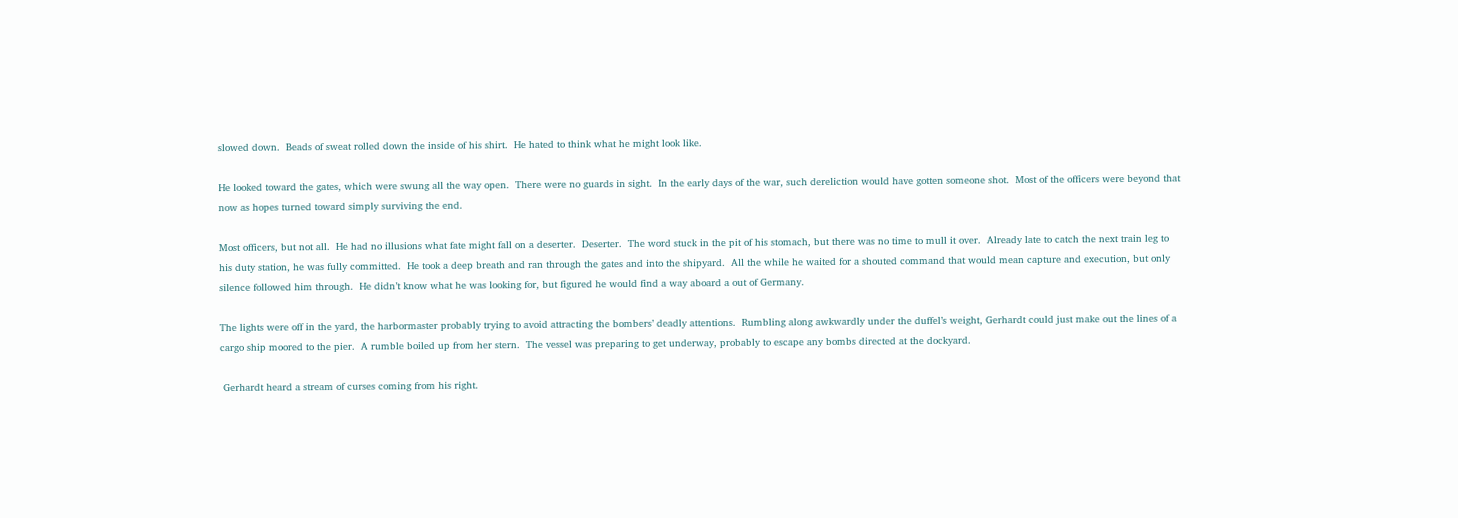slowed down.  Beads of sweat rolled down the inside of his shirt.  He hated to think what he might look like.

He looked toward the gates, which were swung all the way open.  There were no guards in sight.  In the early days of the war, such dereliction would have gotten someone shot.  Most of the officers were beyond that now as hopes turned toward simply surviving the end.

Most officers, but not all.  He had no illusions what fate might fall on a deserter.  Deserter.  The word stuck in the pit of his stomach, but there was no time to mull it over.  Already late to catch the next train leg to his duty station, he was fully committed.  He took a deep breath and ran through the gates and into the shipyard.  All the while he waited for a shouted command that would mean capture and execution, but only silence followed him through.  He didn’t know what he was looking for, but figured he would find a way aboard a out of Germany.

The lights were off in the yard, the harbormaster probably trying to avoid attracting the bombers’ deadly attentions.  Rumbling along awkwardly under the duffel’s weight, Gerhardt could just make out the lines of a cargo ship moored to the pier.  A rumble boiled up from her stern.  The vessel was preparing to get underway, probably to escape any bombs directed at the dockyard.

 Gerhardt heard a stream of curses coming from his right.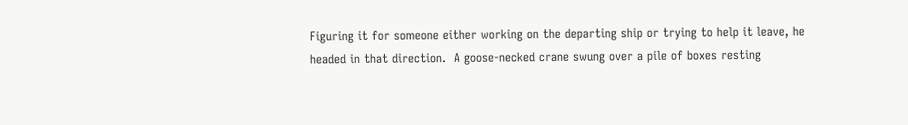Figuring it for someone either working on the departing ship or trying to help it leave, he headed in that direction.  A goose-necked crane swung over a pile of boxes resting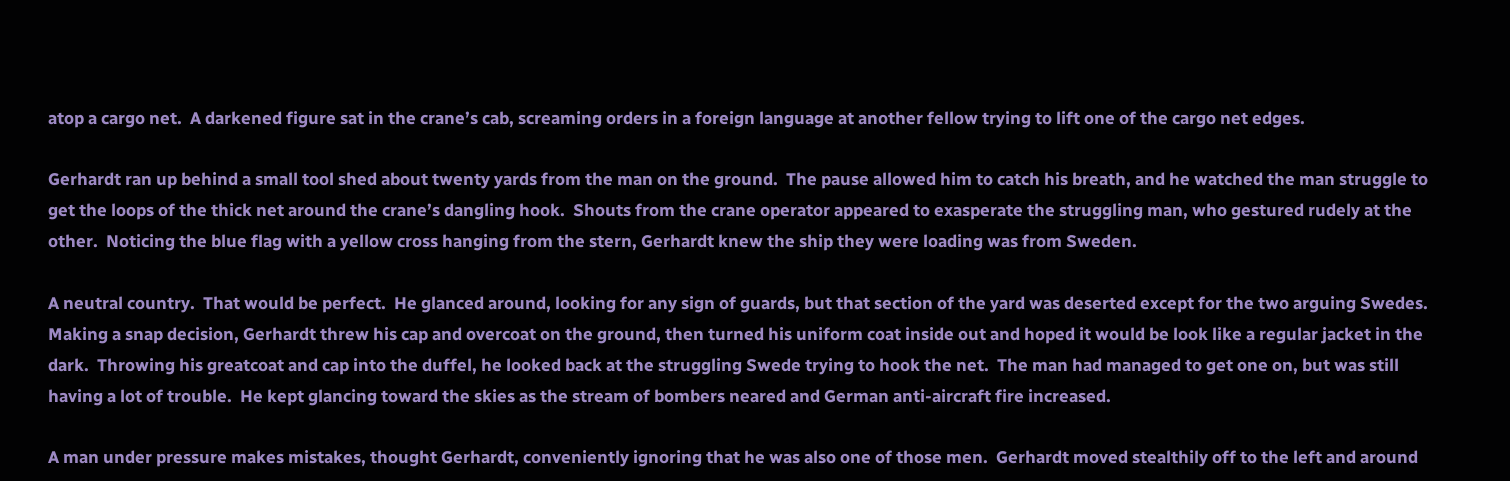atop a cargo net.  A darkened figure sat in the crane’s cab, screaming orders in a foreign language at another fellow trying to lift one of the cargo net edges.

Gerhardt ran up behind a small tool shed about twenty yards from the man on the ground.  The pause allowed him to catch his breath, and he watched the man struggle to get the loops of the thick net around the crane’s dangling hook.  Shouts from the crane operator appeared to exasperate the struggling man, who gestured rudely at the other.  Noticing the blue flag with a yellow cross hanging from the stern, Gerhardt knew the ship they were loading was from Sweden.

A neutral country.  That would be perfect.  He glanced around, looking for any sign of guards, but that section of the yard was deserted except for the two arguing Swedes.  Making a snap decision, Gerhardt threw his cap and overcoat on the ground, then turned his uniform coat inside out and hoped it would be look like a regular jacket in the dark.  Throwing his greatcoat and cap into the duffel, he looked back at the struggling Swede trying to hook the net.  The man had managed to get one on, but was still having a lot of trouble.  He kept glancing toward the skies as the stream of bombers neared and German anti-aircraft fire increased.

A man under pressure makes mistakes, thought Gerhardt, conveniently ignoring that he was also one of those men.  Gerhardt moved stealthily off to the left and around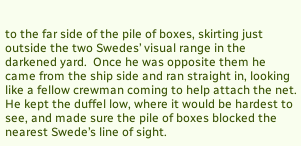to the far side of the pile of boxes, skirting just outside the two Swedes’ visual range in the darkened yard.  Once he was opposite them he came from the ship side and ran straight in, looking like a fellow crewman coming to help attach the net.  He kept the duffel low, where it would be hardest to see, and made sure the pile of boxes blocked the nearest Swede’s line of sight.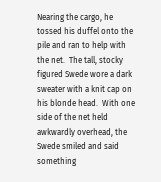Nearing the cargo, he tossed his duffel onto the pile and ran to help with the net.  The tall, stocky figured Swede wore a dark sweater with a knit cap on his blonde head.  With one side of the net held awkwardly overhead, the Swede smiled and said something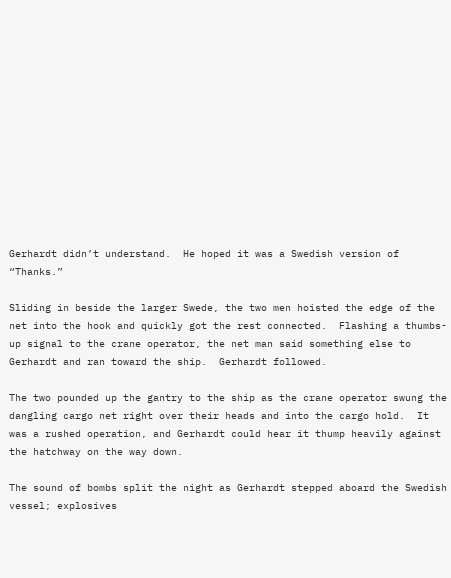Gerhardt didn’t understand.  He hoped it was a Swedish version of “Thanks.”

Sliding in beside the larger Swede, the two men hoisted the edge of the net into the hook and quickly got the rest connected.  Flashing a thumbs-up signal to the crane operator, the net man said something else to Gerhardt and ran toward the ship.  Gerhardt followed.

The two pounded up the gantry to the ship as the crane operator swung the dangling cargo net right over their heads and into the cargo hold.  It was a rushed operation, and Gerhardt could hear it thump heavily against the hatchway on the way down.

The sound of bombs split the night as Gerhardt stepped aboard the Swedish vessel; explosives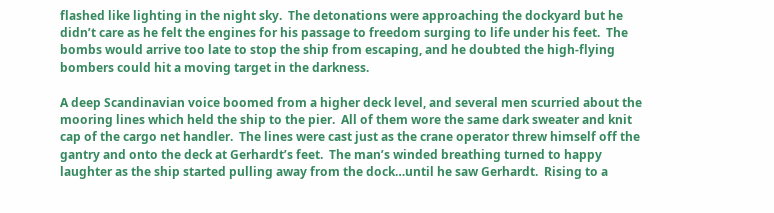flashed like lighting in the night sky.  The detonations were approaching the dockyard but he didn’t care as he felt the engines for his passage to freedom surging to life under his feet.  The bombs would arrive too late to stop the ship from escaping, and he doubted the high-flying bombers could hit a moving target in the darkness.

A deep Scandinavian voice boomed from a higher deck level, and several men scurried about the mooring lines which held the ship to the pier.  All of them wore the same dark sweater and knit cap of the cargo net handler.  The lines were cast just as the crane operator threw himself off the gantry and onto the deck at Gerhardt’s feet.  The man’s winded breathing turned to happy laughter as the ship started pulling away from the dock…until he saw Gerhardt.  Rising to a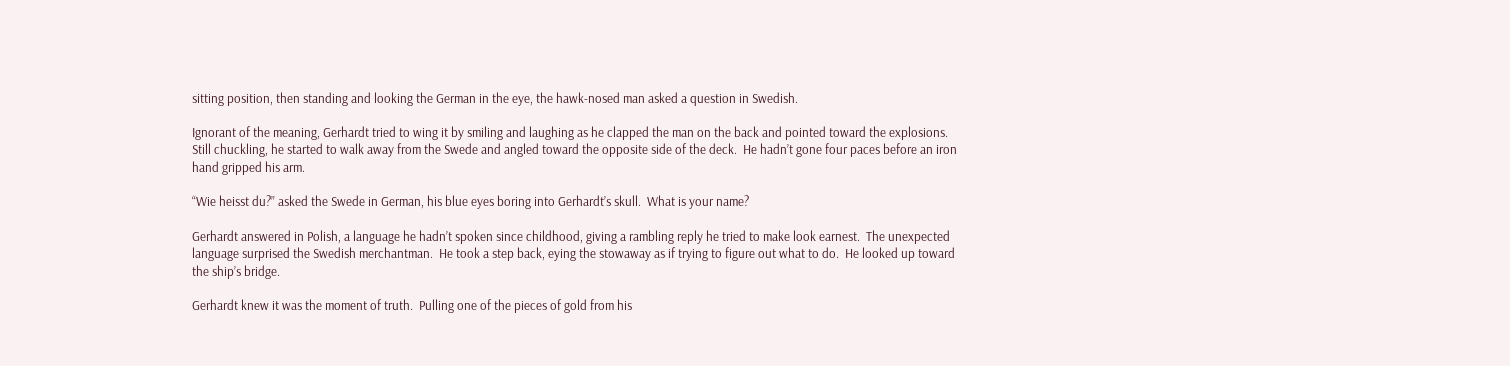sitting position, then standing and looking the German in the eye, the hawk-nosed man asked a question in Swedish.

Ignorant of the meaning, Gerhardt tried to wing it by smiling and laughing as he clapped the man on the back and pointed toward the explosions.  Still chuckling, he started to walk away from the Swede and angled toward the opposite side of the deck.  He hadn’t gone four paces before an iron hand gripped his arm.

“Wie heisst du?” asked the Swede in German, his blue eyes boring into Gerhardt’s skull.  What is your name?

Gerhardt answered in Polish, a language he hadn’t spoken since childhood, giving a rambling reply he tried to make look earnest.  The unexpected language surprised the Swedish merchantman.  He took a step back, eying the stowaway as if trying to figure out what to do.  He looked up toward the ship’s bridge.

Gerhardt knew it was the moment of truth.  Pulling one of the pieces of gold from his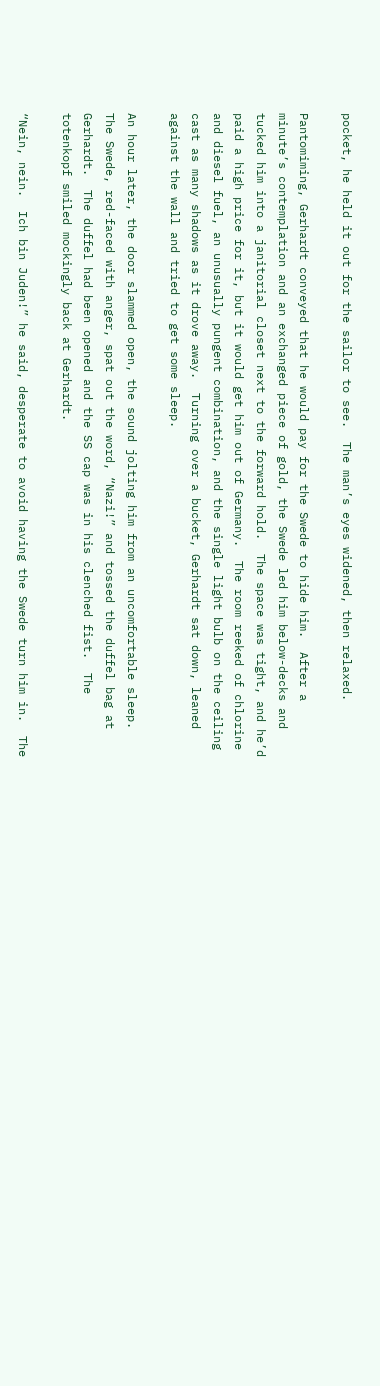pocket, he held it out for the sailor to see.  The man’s eyes widened, then relaxed.

Pantomiming, Gerhardt conveyed that he would pay for the Swede to hide him.  After a minute’s contemplation and an exchanged piece of gold, the Swede led him below-decks and tucked him into a janitorial closet next to the forward hold.  The space was tight, and he’d paid a high price for it, but it would get him out of Germany.  The room reeked of chlorine and diesel fuel, an unusually pungent combination, and the single light bulb on the ceiling cast as many shadows as it drove away.  Turning over a bucket, Gerhardt sat down, leaned against the wall and tried to get some sleep.

An hour later, the door slammed open, the sound jolting him from an uncomfortable sleep.  The Swede, red-faced with anger, spat out the word, “Nazi!” and tossed the duffel bag at Gerhardt.  The duffel had been opened and the SS cap was in his clenched fist.  The totenkopf smiled mockingly back at Gerhardt.

“Nein, nein.  Ich bin Juden!” he said, desperate to avoid having the Swede turn him in.  The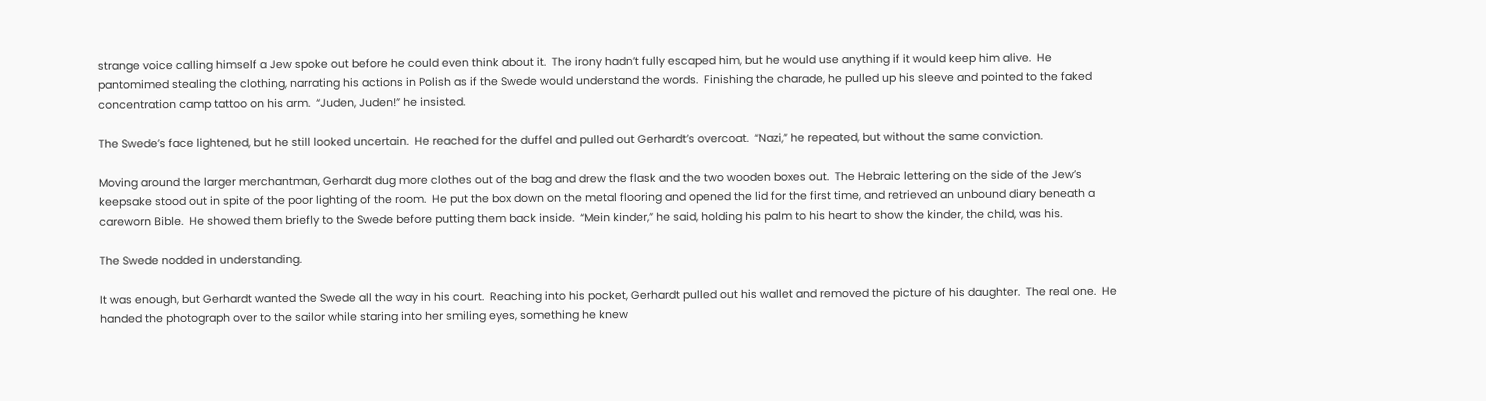strange voice calling himself a Jew spoke out before he could even think about it.  The irony hadn’t fully escaped him, but he would use anything if it would keep him alive.  He pantomimed stealing the clothing, narrating his actions in Polish as if the Swede would understand the words.  Finishing the charade, he pulled up his sleeve and pointed to the faked concentration camp tattoo on his arm.  “Juden, Juden!” he insisted.

The Swede’s face lightened, but he still looked uncertain.  He reached for the duffel and pulled out Gerhardt’s overcoat.  “Nazi,” he repeated, but without the same conviction.

Moving around the larger merchantman, Gerhardt dug more clothes out of the bag and drew the flask and the two wooden boxes out.  The Hebraic lettering on the side of the Jew’s keepsake stood out in spite of the poor lighting of the room.  He put the box down on the metal flooring and opened the lid for the first time, and retrieved an unbound diary beneath a careworn Bible.  He showed them briefly to the Swede before putting them back inside.  “Mein kinder,” he said, holding his palm to his heart to show the kinder, the child, was his.

The Swede nodded in understanding.

It was enough, but Gerhardt wanted the Swede all the way in his court.  Reaching into his pocket, Gerhardt pulled out his wallet and removed the picture of his daughter.  The real one.  He handed the photograph over to the sailor while staring into her smiling eyes, something he knew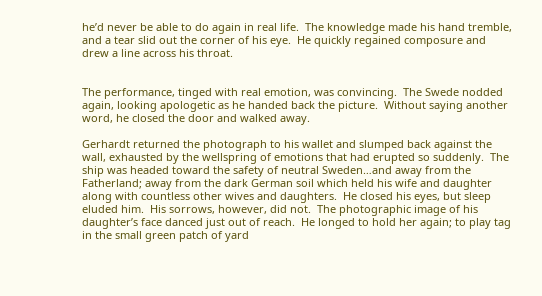he’d never be able to do again in real life.  The knowledge made his hand tremble, and a tear slid out the corner of his eye.  He quickly regained composure and drew a line across his throat.


The performance, tinged with real emotion, was convincing.  The Swede nodded again, looking apologetic as he handed back the picture.  Without saying another word, he closed the door and walked away.

Gerhardt returned the photograph to his wallet and slumped back against the wall, exhausted by the wellspring of emotions that had erupted so suddenly.  The ship was headed toward the safety of neutral Sweden…and away from the Fatherland; away from the dark German soil which held his wife and daughter along with countless other wives and daughters.  He closed his eyes, but sleep eluded him.  His sorrows, however, did not.  The photographic image of his daughter’s face danced just out of reach.  He longed to hold her again; to play tag in the small green patch of yard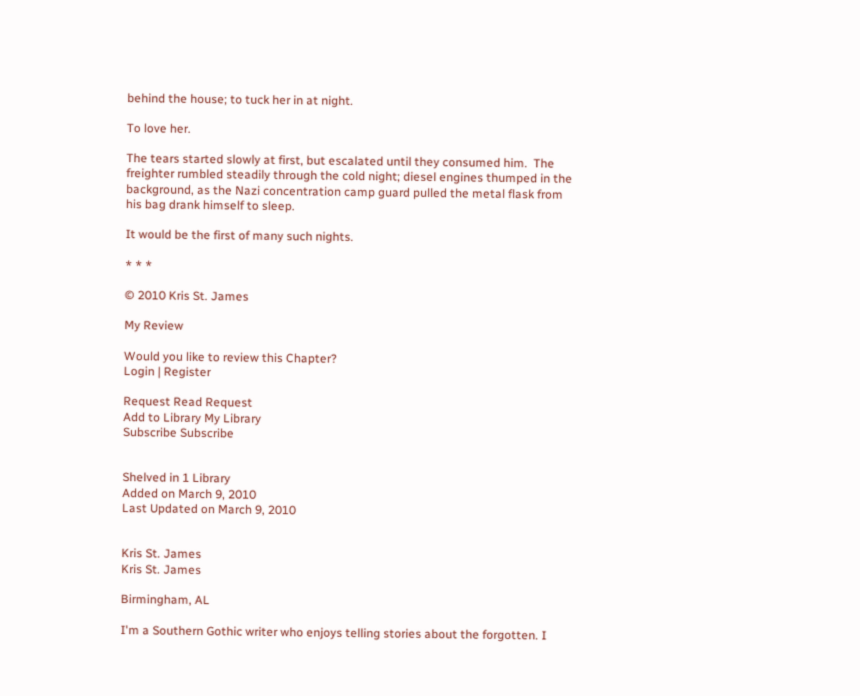behind the house; to tuck her in at night.

To love her.

The tears started slowly at first, but escalated until they consumed him.  The freighter rumbled steadily through the cold night; diesel engines thumped in the background, as the Nazi concentration camp guard pulled the metal flask from his bag drank himself to sleep.

It would be the first of many such nights.

* * *

© 2010 Kris St. James

My Review

Would you like to review this Chapter?
Login | Register

Request Read Request
Add to Library My Library
Subscribe Subscribe


Shelved in 1 Library
Added on March 9, 2010
Last Updated on March 9, 2010


Kris St. James
Kris St. James

Birmingham, AL

I'm a Southern Gothic writer who enjoys telling stories about the forgotten. I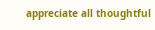appreciate all thoughtful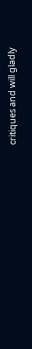critiques and will gladly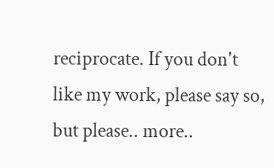reciprocate. If you don't like my work, please say so, but please.. more..